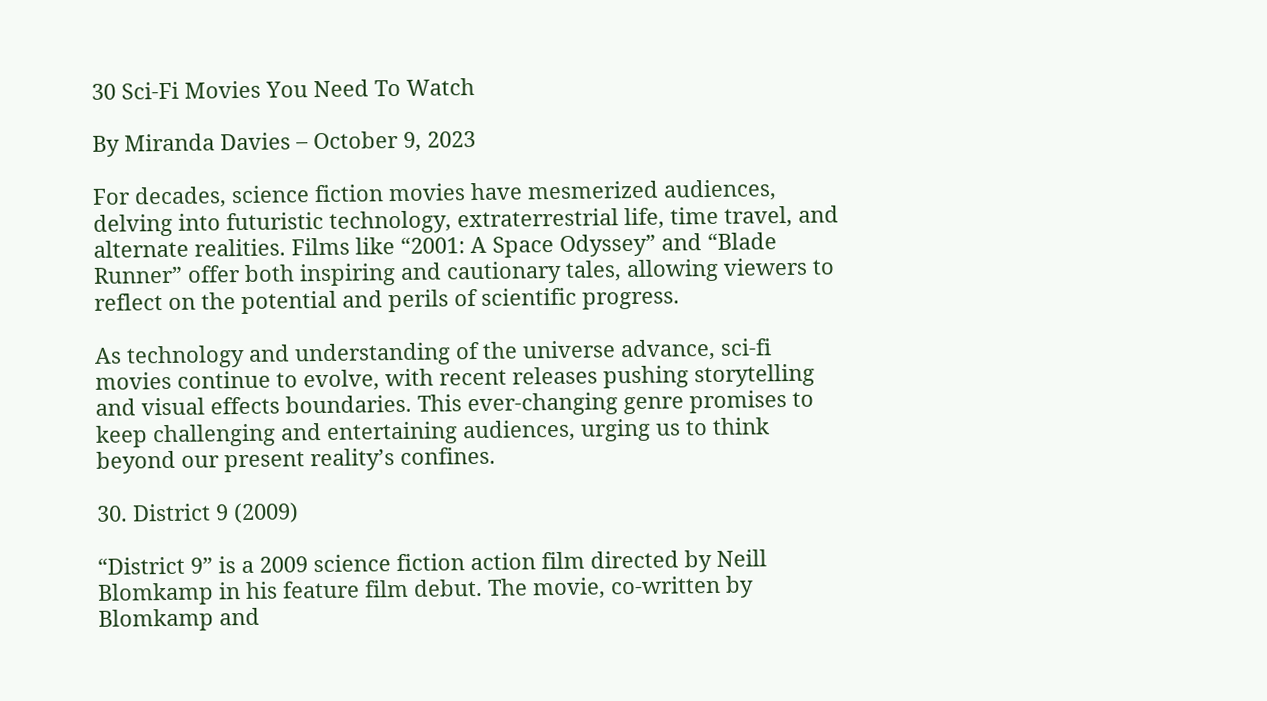30 Sci-Fi Movies You Need To Watch

By Miranda Davies – October 9, 2023

For decades, science fiction movies have mesmerized audiences, delving into futuristic technology, extraterrestrial life, time travel, and alternate realities. Films like “2001: A Space Odyssey” and “Blade Runner” offer both inspiring and cautionary tales, allowing viewers to reflect on the potential and perils of scientific progress.

As technology and understanding of the universe advance, sci-fi movies continue to evolve, with recent releases pushing storytelling and visual effects boundaries. This ever-changing genre promises to keep challenging and entertaining audiences, urging us to think beyond our present reality’s confines.

30. District 9 (2009)

“District 9” is a 2009 science fiction action film directed by Neill Blomkamp in his feature film debut. The movie, co-written by Blomkamp and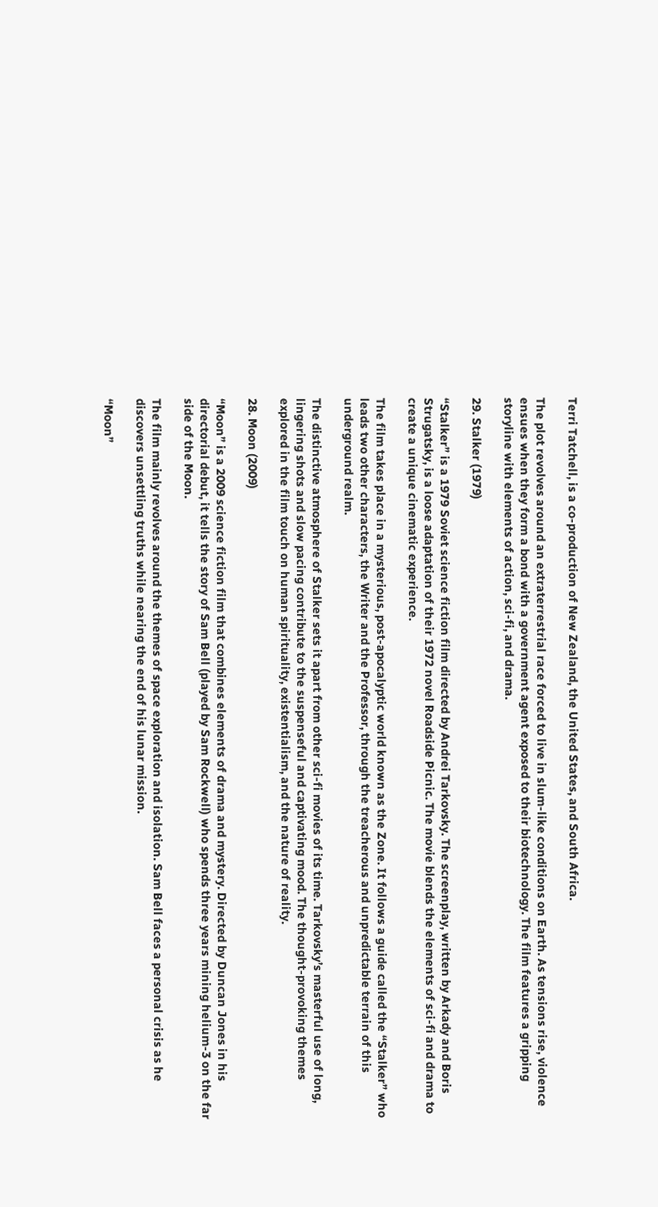Terri Tatchell, is a co-production of New Zealand, the United States, and South Africa.

The plot revolves around an extraterrestrial race forced to live in slum-like conditions on Earth. As tensions rise, violence ensues when they form a bond with a government agent exposed to their biotechnology. The film features a gripping storyline with elements of action, sci-fi, and drama.

29. Stalker (1979)

“Stalker” is a 1979 Soviet science fiction film directed by Andrei Tarkovsky. The screenplay, written by Arkady and Boris Strugatsky, is a loose adaptation of their 1972 novel Roadside Picnic. The movie blends the elements of sci-fi and drama to create a unique cinematic experience.

The film takes place in a mysterious, post-apocalyptic world known as the Zone. It follows a guide called the “Stalker” who leads two other characters, the Writer and the Professor, through the treacherous and unpredictable terrain of this underground realm.

The distinctive atmosphere of Stalker sets it apart from other sci-fi movies of its time. Tarkovsky’s masterful use of long, lingering shots and slow pacing contribute to the suspenseful and captivating mood. The thought-provoking themes explored in the film touch on human spirituality, existentialism, and the nature of reality.

28. Moon (2009)

“Moon” is a 2009 science fiction film that combines elements of drama and mystery. Directed by Duncan Jones in his directorial debut, it tells the story of Sam Bell (played by Sam Rockwell) who spends three years mining helium-3 on the far side of the Moon.

The film mainly revolves around the themes of space exploration and isolation. Sam Bell faces a personal crisis as he discovers unsettling truths while nearing the end of his lunar mission.

“Moon”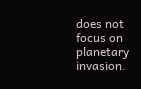does not focus on planetary invasion.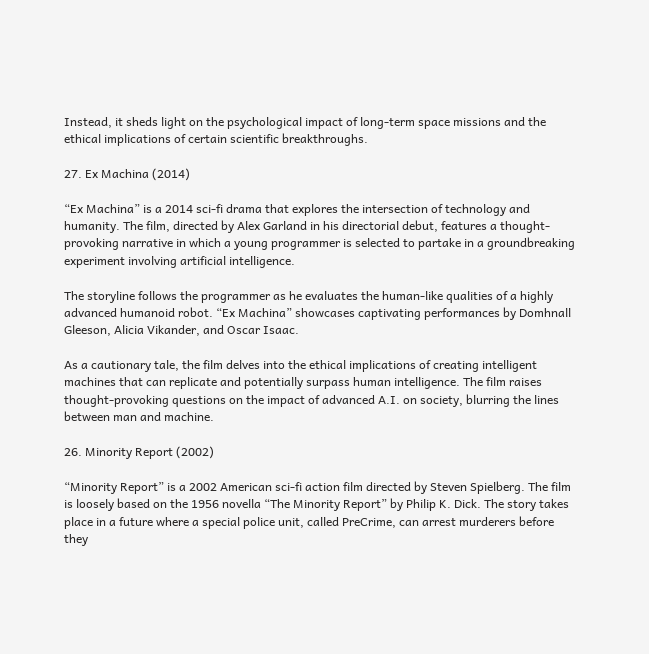Instead, it sheds light on the psychological impact of long-term space missions and the ethical implications of certain scientific breakthroughs.

27. Ex Machina (2014)

“Ex Machina” is a 2014 sci-fi drama that explores the intersection of technology and humanity. The film, directed by Alex Garland in his directorial debut, features a thought-provoking narrative in which a young programmer is selected to partake in a groundbreaking experiment involving artificial intelligence.

The storyline follows the programmer as he evaluates the human-like qualities of a highly advanced humanoid robot. “Ex Machina” showcases captivating performances by Domhnall Gleeson, Alicia Vikander, and Oscar Isaac.

As a cautionary tale, the film delves into the ethical implications of creating intelligent machines that can replicate and potentially surpass human intelligence. The film raises thought-provoking questions on the impact of advanced A.I. on society, blurring the lines between man and machine.

26. Minority Report (2002)

“Minority Report” is a 2002 American sci-fi action film directed by Steven Spielberg. The film is loosely based on the 1956 novella “The Minority Report” by Philip K. Dick. The story takes place in a future where a special police unit, called PreCrime, can arrest murderers before they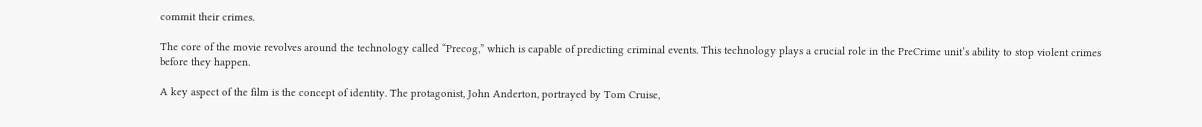commit their crimes.

The core of the movie revolves around the technology called “Precog,” which is capable of predicting criminal events. This technology plays a crucial role in the PreCrime unit’s ability to stop violent crimes before they happen.

A key aspect of the film is the concept of identity. The protagonist, John Anderton, portrayed by Tom Cruise,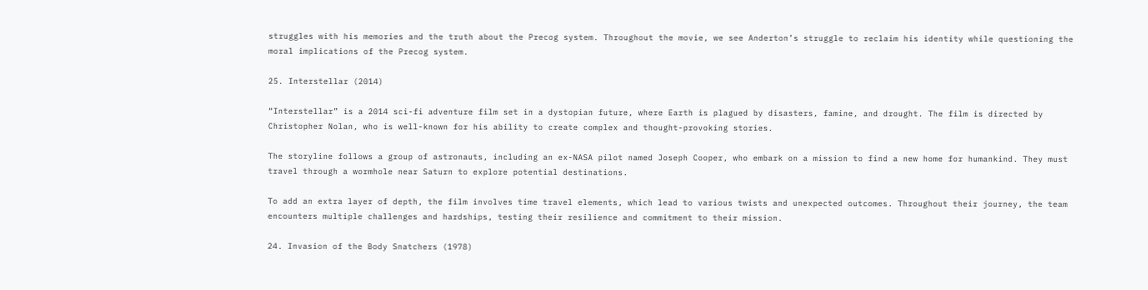struggles with his memories and the truth about the Precog system. Throughout the movie, we see Anderton’s struggle to reclaim his identity while questioning the moral implications of the Precog system.

25. Interstellar (2014)

“Interstellar” is a 2014 sci-fi adventure film set in a dystopian future, where Earth is plagued by disasters, famine, and drought. The film is directed by Christopher Nolan, who is well-known for his ability to create complex and thought-provoking stories.

The storyline follows a group of astronauts, including an ex-NASA pilot named Joseph Cooper, who embark on a mission to find a new home for humankind. They must travel through a wormhole near Saturn to explore potential destinations.

To add an extra layer of depth, the film involves time travel elements, which lead to various twists and unexpected outcomes. Throughout their journey, the team encounters multiple challenges and hardships, testing their resilience and commitment to their mission.

24. Invasion of the Body Snatchers (1978)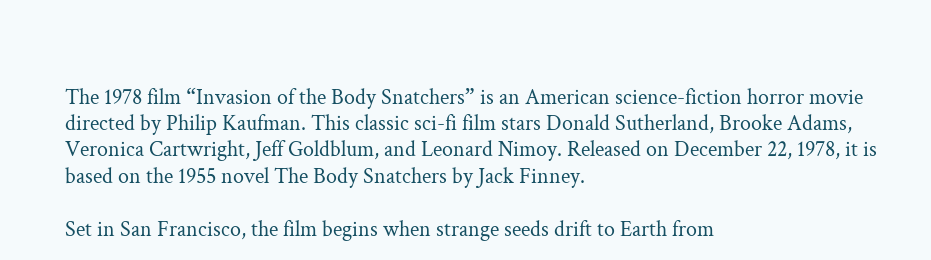The 1978 film “Invasion of the Body Snatchers” is an American science-fiction horror movie directed by Philip Kaufman. This classic sci-fi film stars Donald Sutherland, Brooke Adams, Veronica Cartwright, Jeff Goldblum, and Leonard Nimoy. Released on December 22, 1978, it is based on the 1955 novel The Body Snatchers by Jack Finney.

Set in San Francisco, the film begins when strange seeds drift to Earth from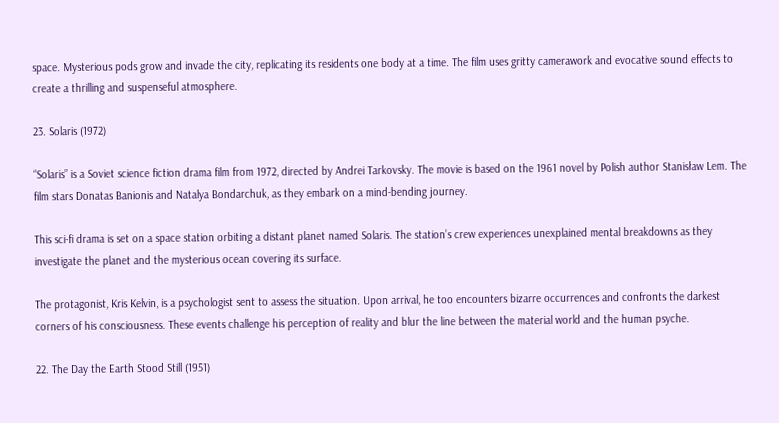space. Mysterious pods grow and invade the city, replicating its residents one body at a time. The film uses gritty camerawork and evocative sound effects to create a thrilling and suspenseful atmosphere.

23. Solaris (1972)

“Solaris” is a Soviet science fiction drama film from 1972, directed by Andrei Tarkovsky. The movie is based on the 1961 novel by Polish author Stanisław Lem. The film stars Donatas Banionis and Natalya Bondarchuk, as they embark on a mind-bending journey.

This sci-fi drama is set on a space station orbiting a distant planet named Solaris. The station’s crew experiences unexplained mental breakdowns as they investigate the planet and the mysterious ocean covering its surface.

The protagonist, Kris Kelvin, is a psychologist sent to assess the situation. Upon arrival, he too encounters bizarre occurrences and confronts the darkest corners of his consciousness. These events challenge his perception of reality and blur the line between the material world and the human psyche.

22. The Day the Earth Stood Still (1951)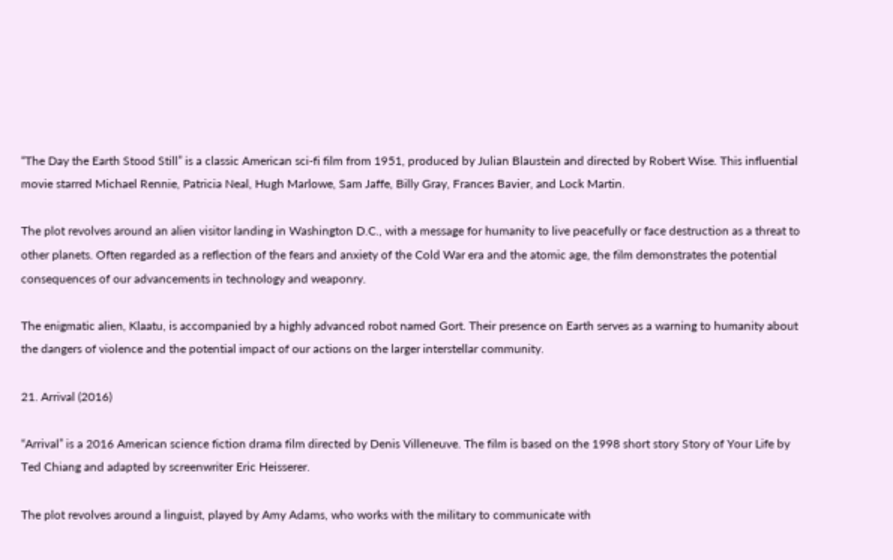“The Day the Earth Stood Still” is a classic American sci-fi film from 1951, produced by Julian Blaustein and directed by Robert Wise. This influential movie starred Michael Rennie, Patricia Neal, Hugh Marlowe, Sam Jaffe, Billy Gray, Frances Bavier, and Lock Martin.

The plot revolves around an alien visitor landing in Washington D.C., with a message for humanity to live peacefully or face destruction as a threat to other planets. Often regarded as a reflection of the fears and anxiety of the Cold War era and the atomic age, the film demonstrates the potential consequences of our advancements in technology and weaponry.

The enigmatic alien, Klaatu, is accompanied by a highly advanced robot named Gort. Their presence on Earth serves as a warning to humanity about the dangers of violence and the potential impact of our actions on the larger interstellar community.

21. Arrival (2016)

“Arrival” is a 2016 American science fiction drama film directed by Denis Villeneuve. The film is based on the 1998 short story Story of Your Life by Ted Chiang and adapted by screenwriter Eric Heisserer.

The plot revolves around a linguist, played by Amy Adams, who works with the military to communicate with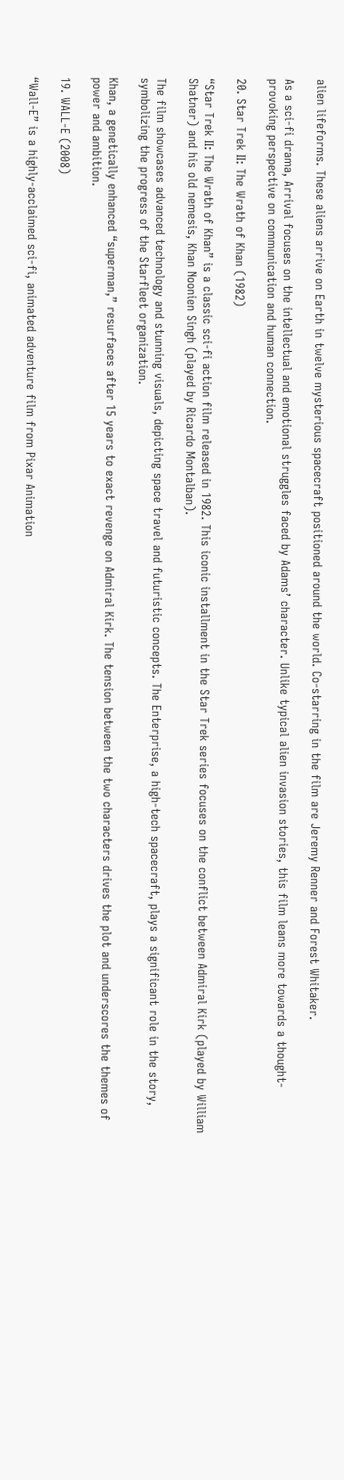alien lifeforms. These aliens arrive on Earth in twelve mysterious spacecraft positioned around the world. Co-starring in the film are Jeremy Renner and Forest Whitaker.

As a sci-fi drama, Arrival focuses on the intellectual and emotional struggles faced by Adams’ character. Unlike typical alien invasion stories, this film leans more towards a thought-provoking perspective on communication and human connection.

20. Star Trek II: The Wrath of Khan (1982)

“Star Trek II: The Wrath of Khan” is a classic sci-fi action film released in 1982. This iconic installment in the Star Trek series focuses on the conflict between Admiral Kirk (played by William Shatner) and his old nemesis, Khan Noonien Singh (played by Ricardo Montalban).

The film showcases advanced technology and stunning visuals, depicting space travel and futuristic concepts. The Enterprise, a high-tech spacecraft, plays a significant role in the story, symbolizing the progress of the Starfleet organization.

Khan, a genetically enhanced “superman,” resurfaces after 15 years to exact revenge on Admiral Kirk. The tension between the two characters drives the plot and underscores the themes of power and ambition.

19. WALL-E (2008)

“Wall-E” is a highly-acclaimed sci-fi, animated adventure film from Pixar Animation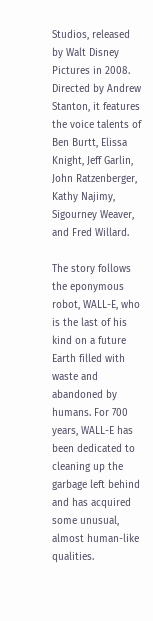Studios, released by Walt Disney Pictures in 2008. Directed by Andrew Stanton, it features the voice talents of Ben Burtt, Elissa Knight, Jeff Garlin, John Ratzenberger, Kathy Najimy, Sigourney Weaver, and Fred Willard.

The story follows the eponymous robot, WALL-E, who is the last of his kind on a future Earth filled with waste and abandoned by humans. For 700 years, WALL-E has been dedicated to cleaning up the garbage left behind and has acquired some unusual, almost human-like qualities.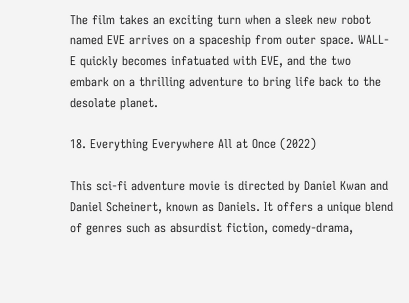The film takes an exciting turn when a sleek new robot named EVE arrives on a spaceship from outer space. WALL-E quickly becomes infatuated with EVE, and the two embark on a thrilling adventure to bring life back to the desolate planet.

18. Everything Everywhere All at Once (2022)

This sci-fi adventure movie is directed by Daniel Kwan and Daniel Scheinert, known as Daniels. It offers a unique blend of genres such as absurdist fiction, comedy-drama,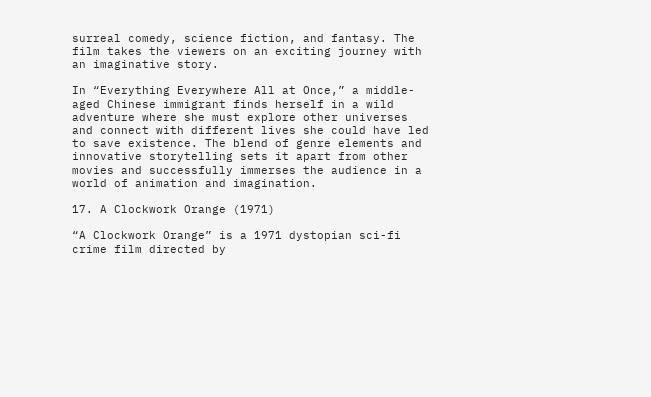surreal comedy, science fiction, and fantasy. The film takes the viewers on an exciting journey with an imaginative story.

In “Everything Everywhere All at Once,” a middle-aged Chinese immigrant finds herself in a wild adventure where she must explore other universes and connect with different lives she could have led to save existence. The blend of genre elements and innovative storytelling sets it apart from other movies and successfully immerses the audience in a world of animation and imagination.

17. A Clockwork Orange (1971)

“A Clockwork Orange” is a 1971 dystopian sci-fi crime film directed by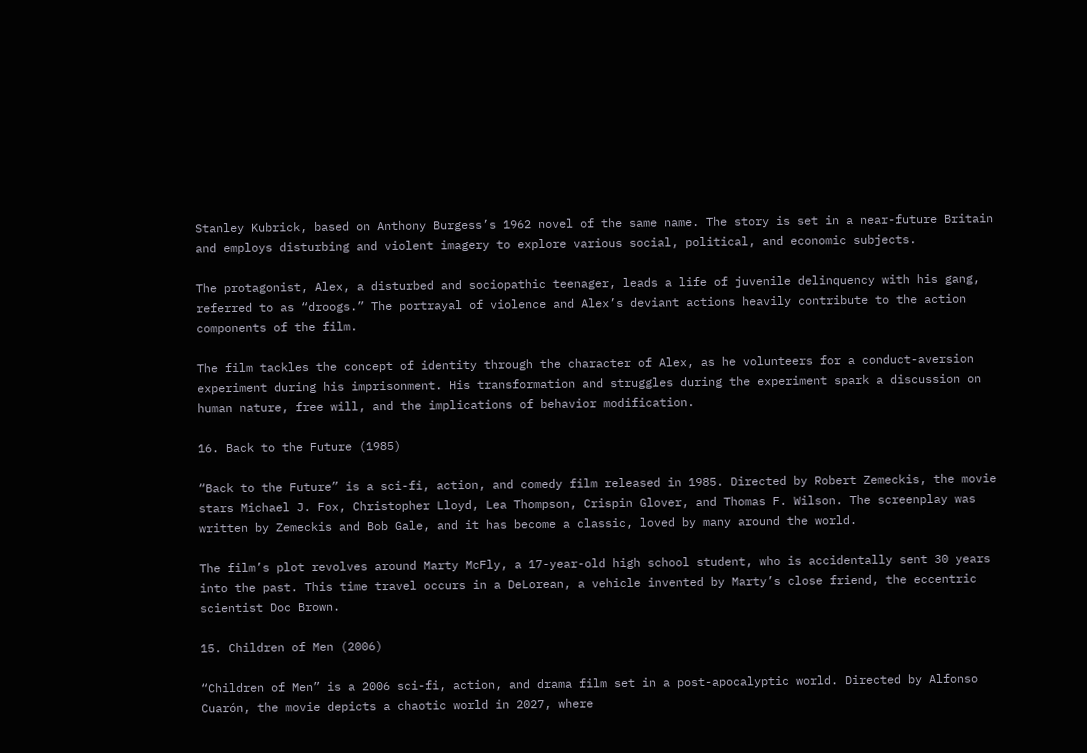Stanley Kubrick, based on Anthony Burgess’s 1962 novel of the same name. The story is set in a near-future Britain and employs disturbing and violent imagery to explore various social, political, and economic subjects.

The protagonist, Alex, a disturbed and sociopathic teenager, leads a life of juvenile delinquency with his gang, referred to as “droogs.” The portrayal of violence and Alex’s deviant actions heavily contribute to the action components of the film.

The film tackles the concept of identity through the character of Alex, as he volunteers for a conduct-aversion experiment during his imprisonment. His transformation and struggles during the experiment spark a discussion on human nature, free will, and the implications of behavior modification.

16. Back to the Future (1985)

“Back to the Future” is a sci-fi, action, and comedy film released in 1985. Directed by Robert Zemeckis, the movie stars Michael J. Fox, Christopher Lloyd, Lea Thompson, Crispin Glover, and Thomas F. Wilson. The screenplay was written by Zemeckis and Bob Gale, and it has become a classic, loved by many around the world.

The film’s plot revolves around Marty McFly, a 17-year-old high school student, who is accidentally sent 30 years into the past. This time travel occurs in a DeLorean, a vehicle invented by Marty’s close friend, the eccentric scientist Doc Brown.

15. Children of Men (2006)

“Children of Men” is a 2006 sci-fi, action, and drama film set in a post-apocalyptic world. Directed by Alfonso Cuarón, the movie depicts a chaotic world in 2027, where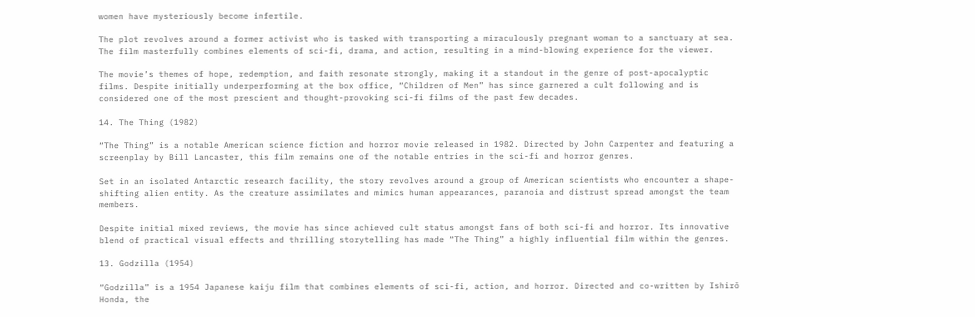women have mysteriously become infertile.

The plot revolves around a former activist who is tasked with transporting a miraculously pregnant woman to a sanctuary at sea. The film masterfully combines elements of sci-fi, drama, and action, resulting in a mind-blowing experience for the viewer.

The movie’s themes of hope, redemption, and faith resonate strongly, making it a standout in the genre of post-apocalyptic films. Despite initially underperforming at the box office, “Children of Men” has since garnered a cult following and is considered one of the most prescient and thought-provoking sci-fi films of the past few decades.

14. The Thing (1982)

“The Thing” is a notable American science fiction and horror movie released in 1982. Directed by John Carpenter and featuring a screenplay by Bill Lancaster, this film remains one of the notable entries in the sci-fi and horror genres.

Set in an isolated Antarctic research facility, the story revolves around a group of American scientists who encounter a shape-shifting alien entity. As the creature assimilates and mimics human appearances, paranoia and distrust spread amongst the team members.

Despite initial mixed reviews, the movie has since achieved cult status amongst fans of both sci-fi and horror. Its innovative blend of practical visual effects and thrilling storytelling has made “The Thing” a highly influential film within the genres.

13. Godzilla (1954)

“Godzilla” is a 1954 Japanese kaiju film that combines elements of sci-fi, action, and horror. Directed and co-written by Ishirō Honda, the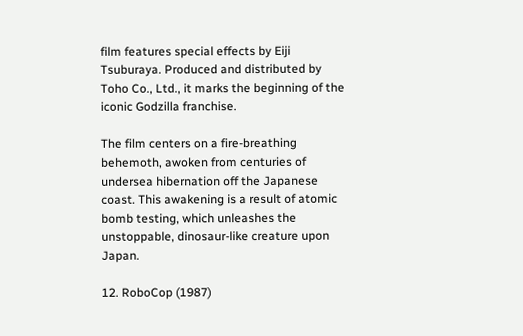film features special effects by Eiji Tsuburaya. Produced and distributed by Toho Co., Ltd., it marks the beginning of the iconic Godzilla franchise.

The film centers on a fire-breathing behemoth, awoken from centuries of undersea hibernation off the Japanese coast. This awakening is a result of atomic bomb testing, which unleashes the unstoppable, dinosaur-like creature upon Japan.

12. RoboCop (1987)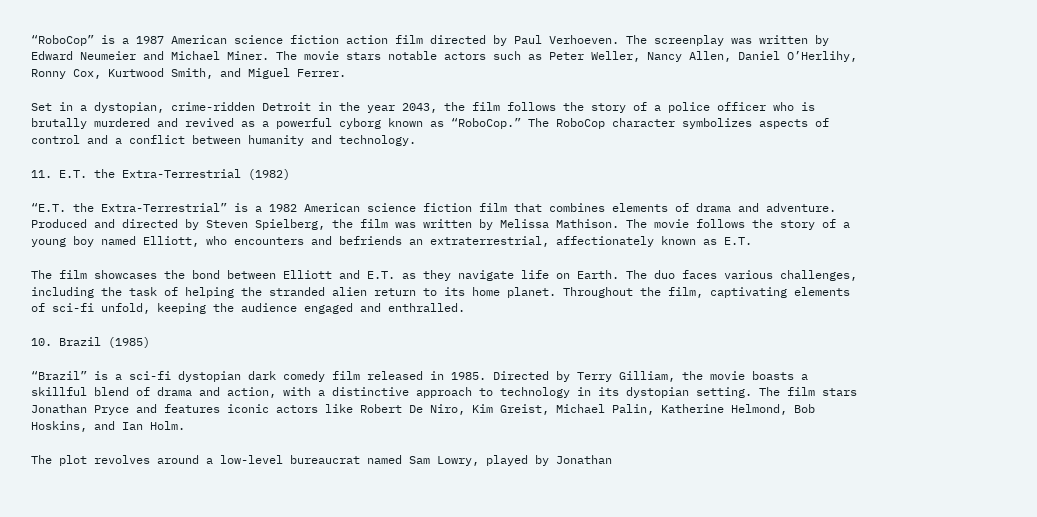“RoboCop” is a 1987 American science fiction action film directed by Paul Verhoeven. The screenplay was written by Edward Neumeier and Michael Miner. The movie stars notable actors such as Peter Weller, Nancy Allen, Daniel O’Herlihy, Ronny Cox, Kurtwood Smith, and Miguel Ferrer.

Set in a dystopian, crime-ridden Detroit in the year 2043, the film follows the story of a police officer who is brutally murdered and revived as a powerful cyborg known as “RoboCop.” The RoboCop character symbolizes aspects of control and a conflict between humanity and technology.

11. E.T. the Extra-Terrestrial (1982)

“E.T. the Extra-Terrestrial” is a 1982 American science fiction film that combines elements of drama and adventure. Produced and directed by Steven Spielberg, the film was written by Melissa Mathison. The movie follows the story of a young boy named Elliott, who encounters and befriends an extraterrestrial, affectionately known as E.T.

The film showcases the bond between Elliott and E.T. as they navigate life on Earth. The duo faces various challenges, including the task of helping the stranded alien return to its home planet. Throughout the film, captivating elements of sci-fi unfold, keeping the audience engaged and enthralled.

10. Brazil (1985)

“Brazil” is a sci-fi dystopian dark comedy film released in 1985. Directed by Terry Gilliam, the movie boasts a skillful blend of drama and action, with a distinctive approach to technology in its dystopian setting. The film stars Jonathan Pryce and features iconic actors like Robert De Niro, Kim Greist, Michael Palin, Katherine Helmond, Bob Hoskins, and Ian Holm.

The plot revolves around a low-level bureaucrat named Sam Lowry, played by Jonathan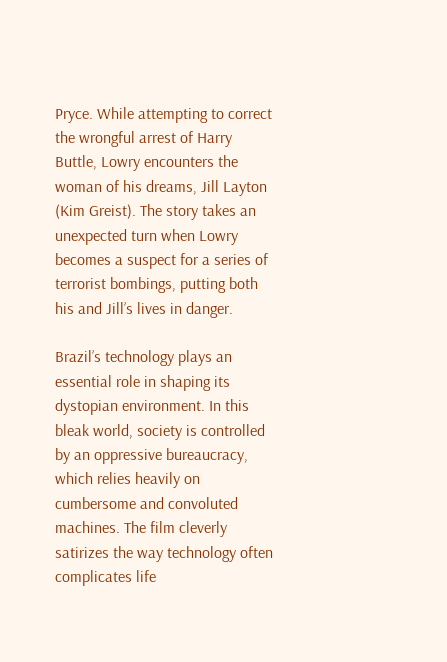Pryce. While attempting to correct the wrongful arrest of Harry Buttle, Lowry encounters the woman of his dreams, Jill Layton (Kim Greist). The story takes an unexpected turn when Lowry becomes a suspect for a series of terrorist bombings, putting both his and Jill’s lives in danger.

Brazil’s technology plays an essential role in shaping its dystopian environment. In this bleak world, society is controlled by an oppressive bureaucracy, which relies heavily on cumbersome and convoluted machines. The film cleverly satirizes the way technology often complicates life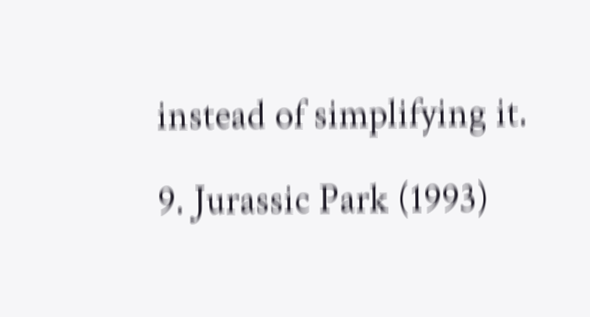instead of simplifying it.

9. Jurassic Park (1993)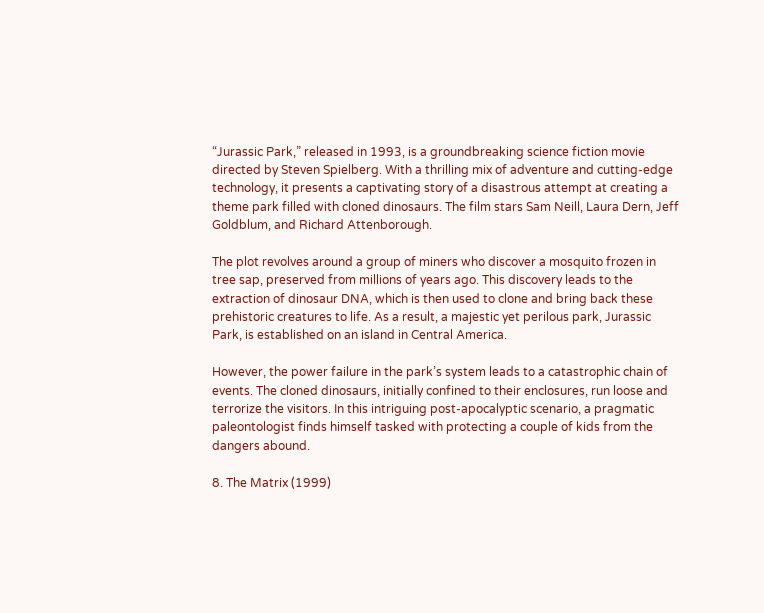“Jurassic Park,” released in 1993, is a groundbreaking science fiction movie directed by Steven Spielberg. With a thrilling mix of adventure and cutting-edge technology, it presents a captivating story of a disastrous attempt at creating a theme park filled with cloned dinosaurs. The film stars Sam Neill, Laura Dern, Jeff Goldblum, and Richard Attenborough.

The plot revolves around a group of miners who discover a mosquito frozen in tree sap, preserved from millions of years ago. This discovery leads to the extraction of dinosaur DNA, which is then used to clone and bring back these prehistoric creatures to life. As a result, a majestic yet perilous park, Jurassic Park, is established on an island in Central America.

However, the power failure in the park’s system leads to a catastrophic chain of events. The cloned dinosaurs, initially confined to their enclosures, run loose and terrorize the visitors. In this intriguing post-apocalyptic scenario, a pragmatic paleontologist finds himself tasked with protecting a couple of kids from the dangers abound.

8. The Matrix (1999)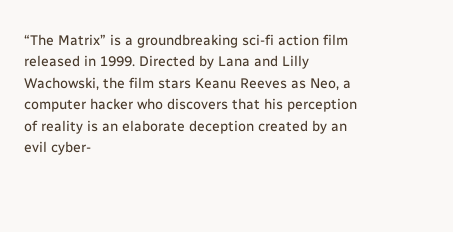“The Matrix” is a groundbreaking sci-fi action film released in 1999. Directed by Lana and Lilly Wachowski, the film stars Keanu Reeves as Neo, a computer hacker who discovers that his perception of reality is an elaborate deception created by an evil cyber-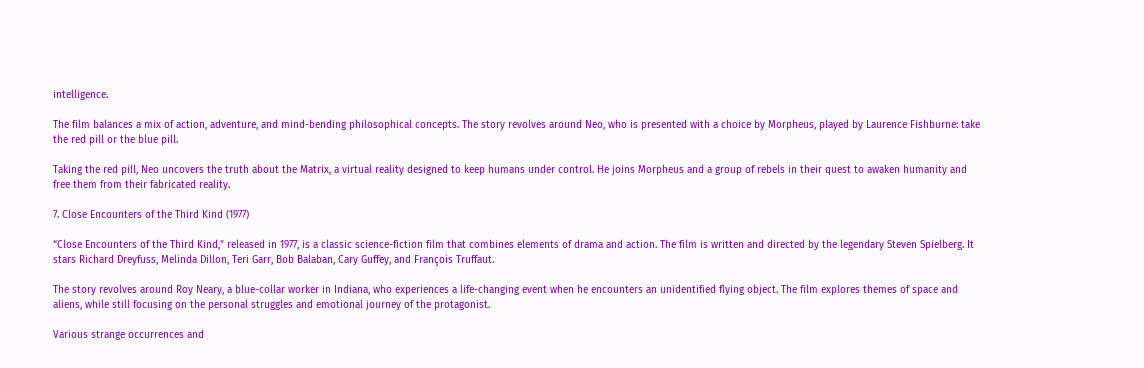intelligence.

The film balances a mix of action, adventure, and mind-bending philosophical concepts. The story revolves around Neo, who is presented with a choice by Morpheus, played by Laurence Fishburne: take the red pill or the blue pill.

Taking the red pill, Neo uncovers the truth about the Matrix, a virtual reality designed to keep humans under control. He joins Morpheus and a group of rebels in their quest to awaken humanity and free them from their fabricated reality.

7. Close Encounters of the Third Kind (1977)

“Close Encounters of the Third Kind,” released in 1977, is a classic science-fiction film that combines elements of drama and action. The film is written and directed by the legendary Steven Spielberg. It stars Richard Dreyfuss, Melinda Dillon, Teri Garr, Bob Balaban, Cary Guffey, and François Truffaut.

The story revolves around Roy Neary, a blue-collar worker in Indiana, who experiences a life-changing event when he encounters an unidentified flying object. The film explores themes of space and aliens, while still focusing on the personal struggles and emotional journey of the protagonist.

Various strange occurrences and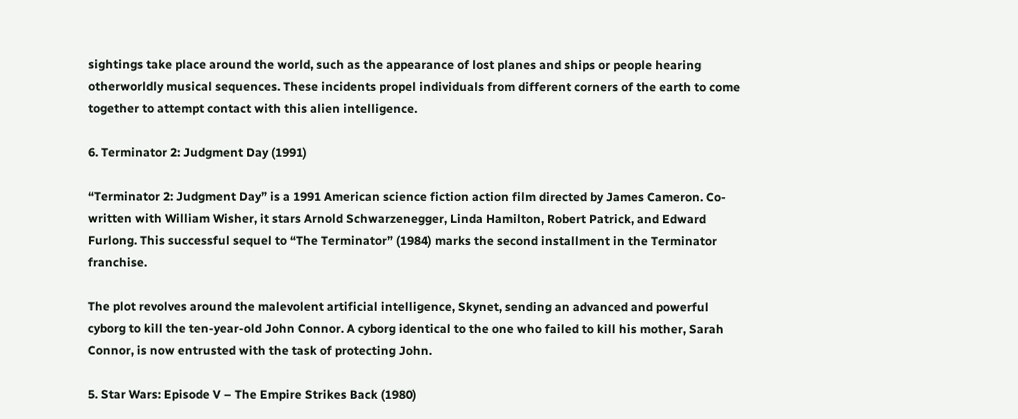sightings take place around the world, such as the appearance of lost planes and ships or people hearing otherworldly musical sequences. These incidents propel individuals from different corners of the earth to come together to attempt contact with this alien intelligence.

6. Terminator 2: Judgment Day (1991)

“Terminator 2: Judgment Day” is a 1991 American science fiction action film directed by James Cameron. Co-written with William Wisher, it stars Arnold Schwarzenegger, Linda Hamilton, Robert Patrick, and Edward Furlong. This successful sequel to “The Terminator” (1984) marks the second installment in the Terminator franchise.

The plot revolves around the malevolent artificial intelligence, Skynet, sending an advanced and powerful cyborg to kill the ten-year-old John Connor. A cyborg identical to the one who failed to kill his mother, Sarah Connor, is now entrusted with the task of protecting John.

5. Star Wars: Episode V – The Empire Strikes Back (1980)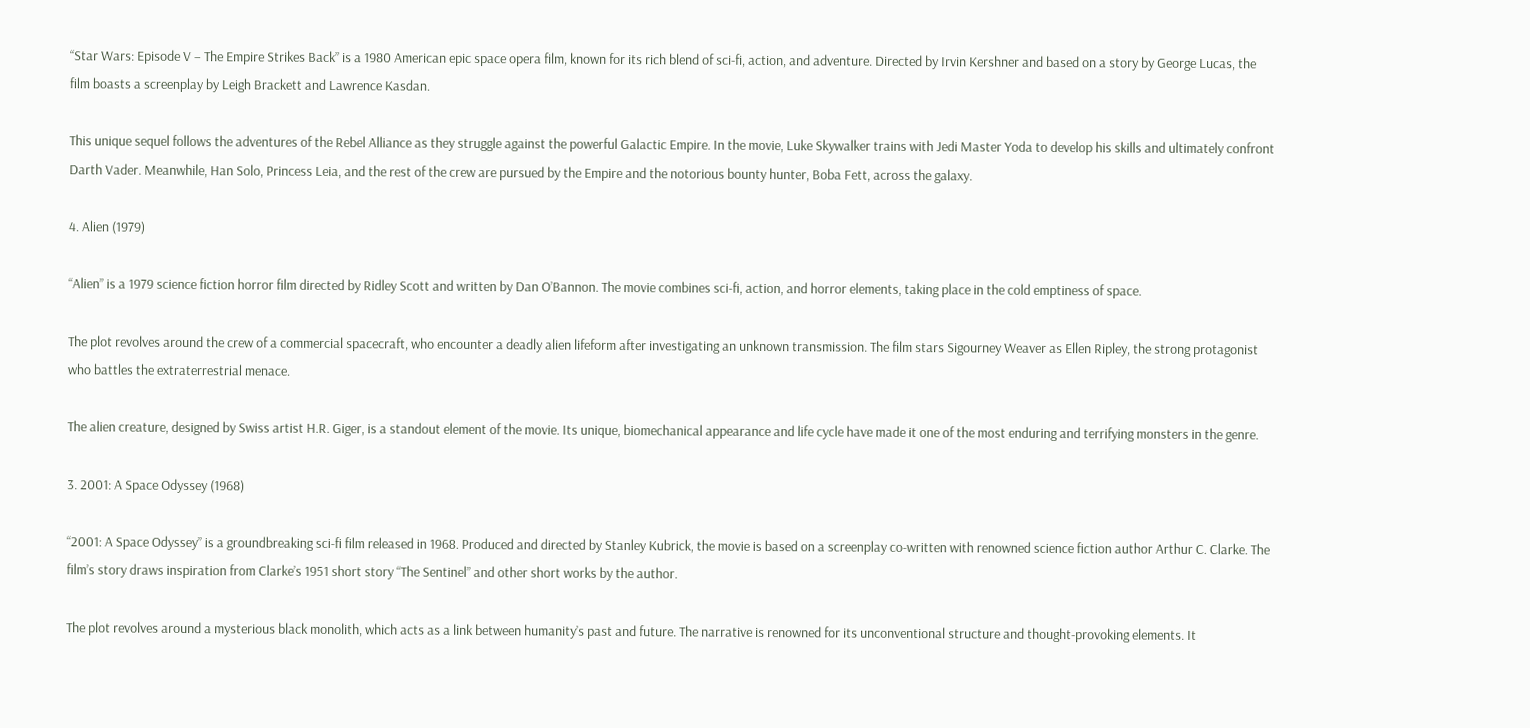“Star Wars: Episode V – The Empire Strikes Back” is a 1980 American epic space opera film, known for its rich blend of sci-fi, action, and adventure. Directed by Irvin Kershner and based on a story by George Lucas, the film boasts a screenplay by Leigh Brackett and Lawrence Kasdan.

This unique sequel follows the adventures of the Rebel Alliance as they struggle against the powerful Galactic Empire. In the movie, Luke Skywalker trains with Jedi Master Yoda to develop his skills and ultimately confront Darth Vader. Meanwhile, Han Solo, Princess Leia, and the rest of the crew are pursued by the Empire and the notorious bounty hunter, Boba Fett, across the galaxy.

4. Alien (1979)

“Alien” is a 1979 science fiction horror film directed by Ridley Scott and written by Dan O’Bannon. The movie combines sci-fi, action, and horror elements, taking place in the cold emptiness of space.

The plot revolves around the crew of a commercial spacecraft, who encounter a deadly alien lifeform after investigating an unknown transmission. The film stars Sigourney Weaver as Ellen Ripley, the strong protagonist who battles the extraterrestrial menace.

The alien creature, designed by Swiss artist H.R. Giger, is a standout element of the movie. Its unique, biomechanical appearance and life cycle have made it one of the most enduring and terrifying monsters in the genre.

3. 2001: A Space Odyssey (1968)

“2001: A Space Odyssey” is a groundbreaking sci-fi film released in 1968. Produced and directed by Stanley Kubrick, the movie is based on a screenplay co-written with renowned science fiction author Arthur C. Clarke. The film’s story draws inspiration from Clarke’s 1951 short story “The Sentinel” and other short works by the author.

The plot revolves around a mysterious black monolith, which acts as a link between humanity’s past and future. The narrative is renowned for its unconventional structure and thought-provoking elements. It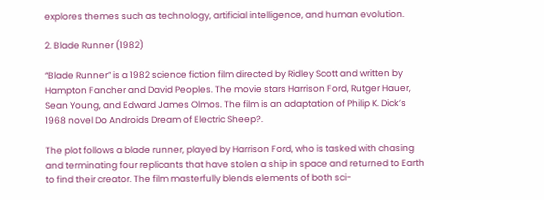explores themes such as technology, artificial intelligence, and human evolution.

2. Blade Runner (1982)

“Blade Runner” is a 1982 science fiction film directed by Ridley Scott and written by Hampton Fancher and David Peoples. The movie stars Harrison Ford, Rutger Hauer, Sean Young, and Edward James Olmos. The film is an adaptation of Philip K. Dick’s 1968 novel Do Androids Dream of Electric Sheep?.

The plot follows a blade runner, played by Harrison Ford, who is tasked with chasing and terminating four replicants that have stolen a ship in space and returned to Earth to find their creator. The film masterfully blends elements of both sci-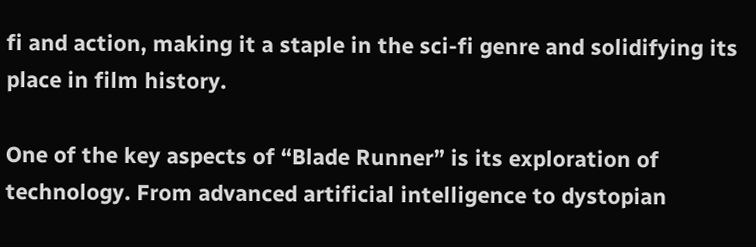fi and action, making it a staple in the sci-fi genre and solidifying its place in film history.

One of the key aspects of “Blade Runner” is its exploration of technology. From advanced artificial intelligence to dystopian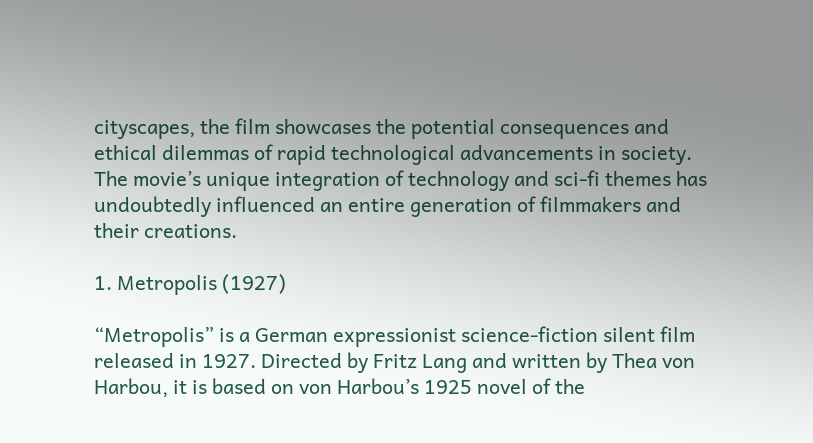cityscapes, the film showcases the potential consequences and ethical dilemmas of rapid technological advancements in society. The movie’s unique integration of technology and sci-fi themes has undoubtedly influenced an entire generation of filmmakers and their creations.

1. Metropolis (1927)

“Metropolis” is a German expressionist science-fiction silent film released in 1927. Directed by Fritz Lang and written by Thea von Harbou, it is based on von Harbou’s 1925 novel of the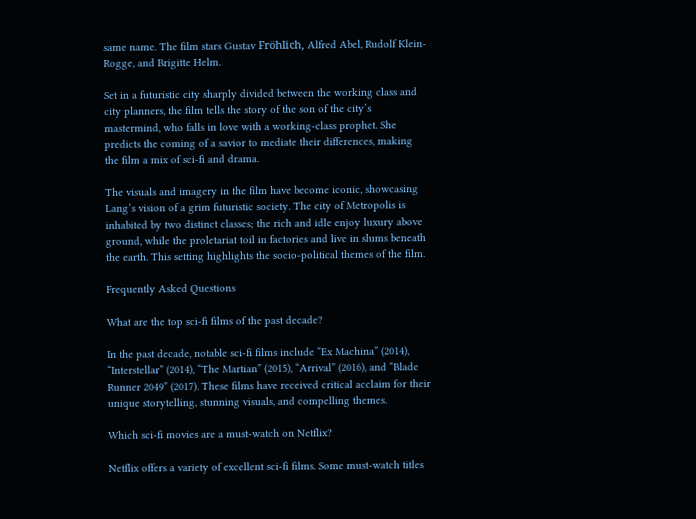same name. The film stars Gustav Fröhlich, Alfred Abel, Rudolf Klein-Rogge, and Brigitte Helm.

Set in a futuristic city sharply divided between the working class and city planners, the film tells the story of the son of the city’s mastermind, who falls in love with a working-class prophet. She predicts the coming of a savior to mediate their differences, making the film a mix of sci-fi and drama.

The visuals and imagery in the film have become iconic, showcasing Lang’s vision of a grim futuristic society. The city of Metropolis is inhabited by two distinct classes; the rich and idle enjoy luxury above ground, while the proletariat toil in factories and live in slums beneath the earth. This setting highlights the socio-political themes of the film.

Frequently Asked Questions

What are the top sci-fi films of the past decade?

In the past decade, notable sci-fi films include “Ex Machina” (2014), “Interstellar” (2014), “The Martian” (2015), “Arrival” (2016), and “Blade Runner 2049” (2017). These films have received critical acclaim for their unique storytelling, stunning visuals, and compelling themes.

Which sci-fi movies are a must-watch on Netflix?

Netflix offers a variety of excellent sci-fi films. Some must-watch titles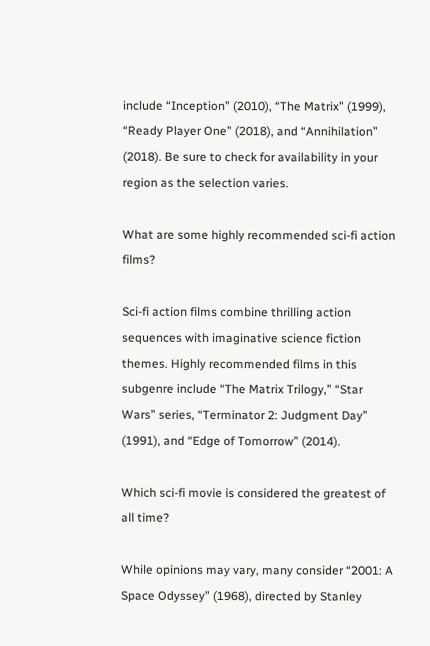include “Inception” (2010), “The Matrix” (1999), “Ready Player One” (2018), and “Annihilation” (2018). Be sure to check for availability in your region as the selection varies.

What are some highly recommended sci-fi action films?

Sci-fi action films combine thrilling action sequences with imaginative science fiction themes. Highly recommended films in this subgenre include “The Matrix Trilogy,” “Star Wars” series, “Terminator 2: Judgment Day” (1991), and “Edge of Tomorrow” (2014).

Which sci-fi movie is considered the greatest of all time?

While opinions may vary, many consider “2001: A Space Odyssey” (1968), directed by Stanley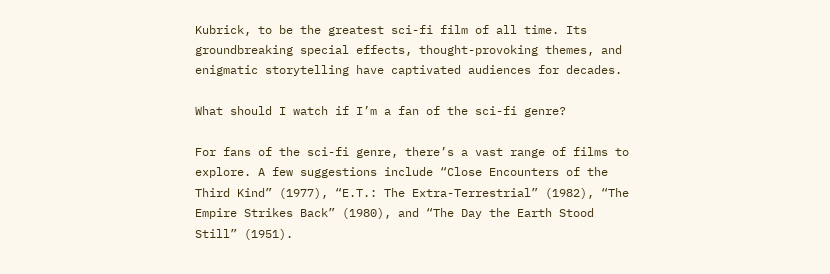Kubrick, to be the greatest sci-fi film of all time. Its groundbreaking special effects, thought-provoking themes, and enigmatic storytelling have captivated audiences for decades.

What should I watch if I’m a fan of the sci-fi genre?

For fans of the sci-fi genre, there’s a vast range of films to explore. A few suggestions include “Close Encounters of the Third Kind” (1977), “E.T.: The Extra-Terrestrial” (1982), “The Empire Strikes Back” (1980), and “The Day the Earth Stood Still” (1951).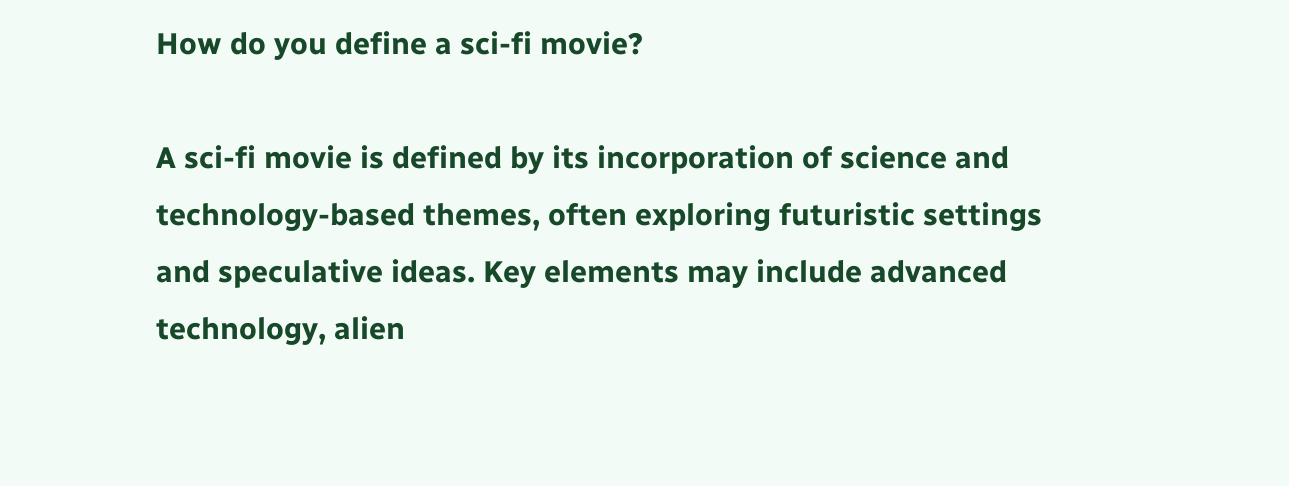How do you define a sci-fi movie?

A sci-fi movie is defined by its incorporation of science and technology-based themes, often exploring futuristic settings and speculative ideas. Key elements may include advanced technology, alien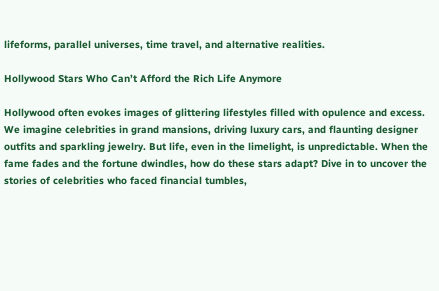lifeforms, parallel universes, time travel, and alternative realities.

Hollywood Stars Who Can’t Afford the Rich Life Anymore

Hollywood often evokes images of glittering lifestyles filled with opulence and excess. We imagine celebrities in grand mansions, driving luxury cars, and flaunting designer outfits and sparkling jewelry. But life, even in the limelight, is unpredictable. When the fame fades and the fortune dwindles, how do these stars adapt? Dive in to uncover the stories of celebrities who faced financial tumbles,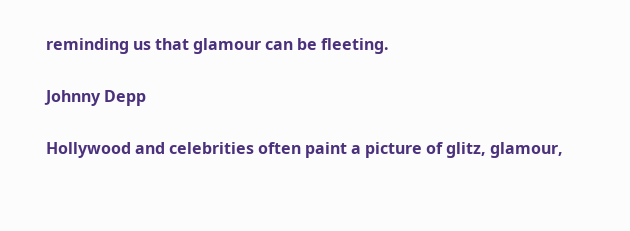reminding us that glamour can be fleeting.

Johnny Depp

Hollywood and celebrities often paint a picture of glitz, glamour,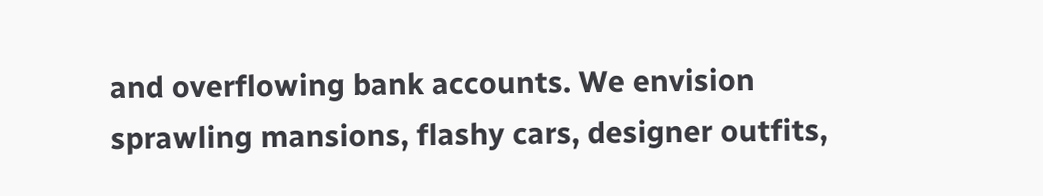and overflowing bank accounts. We envision sprawling mansions, flashy cars, designer outfits,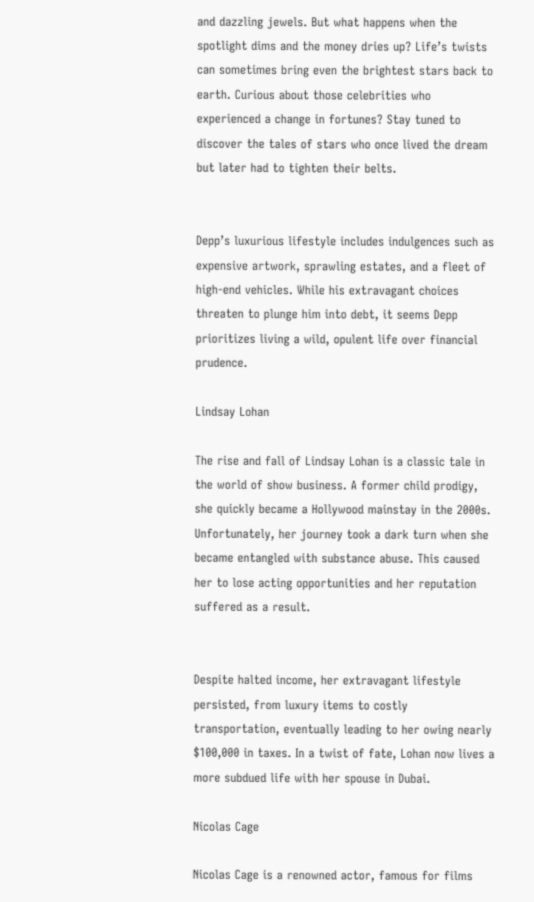and dazzling jewels. But what happens when the spotlight dims and the money dries up? Life’s twists can sometimes bring even the brightest stars back to earth. Curious about those celebrities who experienced a change in fortunes? Stay tuned to discover the tales of stars who once lived the dream but later had to tighten their belts.


Depp’s luxurious lifestyle includes indulgences such as expensive artwork, sprawling estates, and a fleet of high-end vehicles. While his extravagant choices threaten to plunge him into debt, it seems Depp prioritizes living a wild, opulent life over financial prudence.

Lindsay Lohan

The rise and fall of Lindsay Lohan is a classic tale in the world of show business. A former child prodigy, she quickly became a Hollywood mainstay in the 2000s. Unfortunately, her journey took a dark turn when she became entangled with substance abuse. This caused her to lose acting opportunities and her reputation suffered as a result.


Despite halted income, her extravagant lifestyle persisted, from luxury items to costly transportation, eventually leading to her owing nearly $100,000 in taxes. In a twist of fate, Lohan now lives a more subdued life with her spouse in Dubai.

Nicolas Cage

Nicolas Cage is a renowned actor, famous for films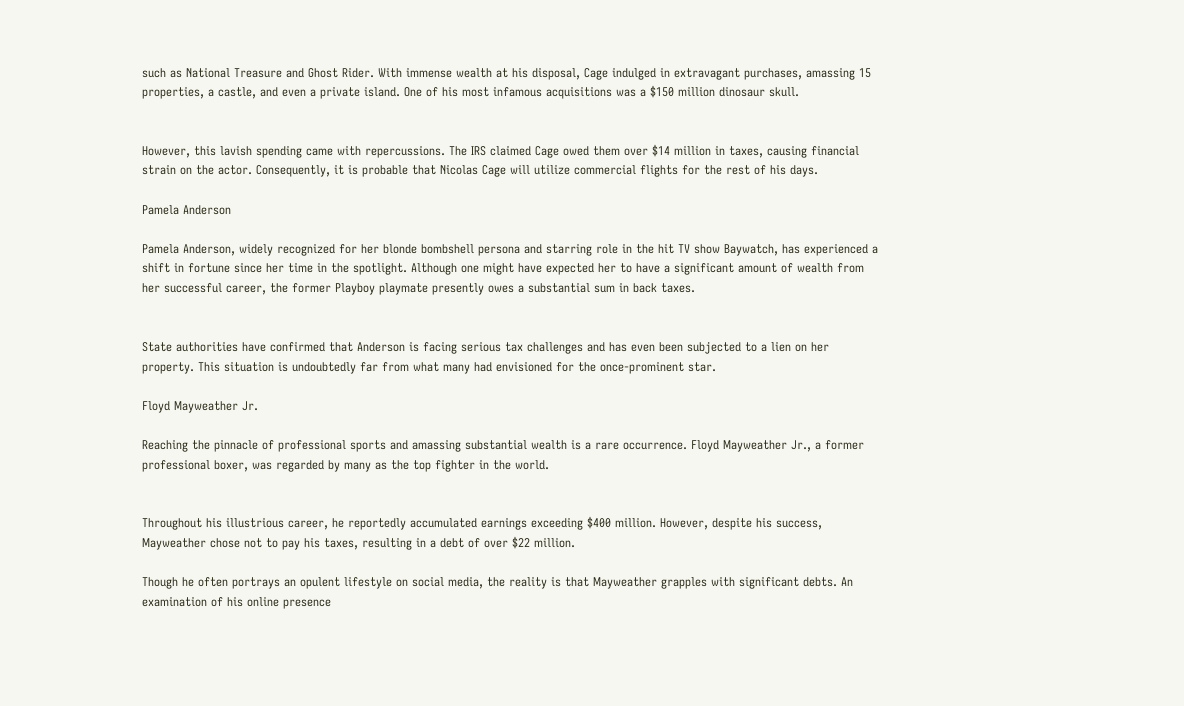such as National Treasure and Ghost Rider. With immense wealth at his disposal, Cage indulged in extravagant purchases, amassing 15 properties, a castle, and even a private island. One of his most infamous acquisitions was a $150 million dinosaur skull.


However, this lavish spending came with repercussions. The IRS claimed Cage owed them over $14 million in taxes, causing financial strain on the actor. Consequently, it is probable that Nicolas Cage will utilize commercial flights for the rest of his days.

Pamela Anderson

Pamela Anderson, widely recognized for her blonde bombshell persona and starring role in the hit TV show Baywatch, has experienced a shift in fortune since her time in the spotlight. Although one might have expected her to have a significant amount of wealth from her successful career, the former Playboy playmate presently owes a substantial sum in back taxes.


State authorities have confirmed that Anderson is facing serious tax challenges and has even been subjected to a lien on her property. This situation is undoubtedly far from what many had envisioned for the once-prominent star.

Floyd Mayweather Jr.

Reaching the pinnacle of professional sports and amassing substantial wealth is a rare occurrence. Floyd Mayweather Jr., a former professional boxer, was regarded by many as the top fighter in the world.


Throughout his illustrious career, he reportedly accumulated earnings exceeding $400 million. However, despite his success, Mayweather chose not to pay his taxes, resulting in a debt of over $22 million.

Though he often portrays an opulent lifestyle on social media, the reality is that Mayweather grapples with significant debts. An examination of his online presence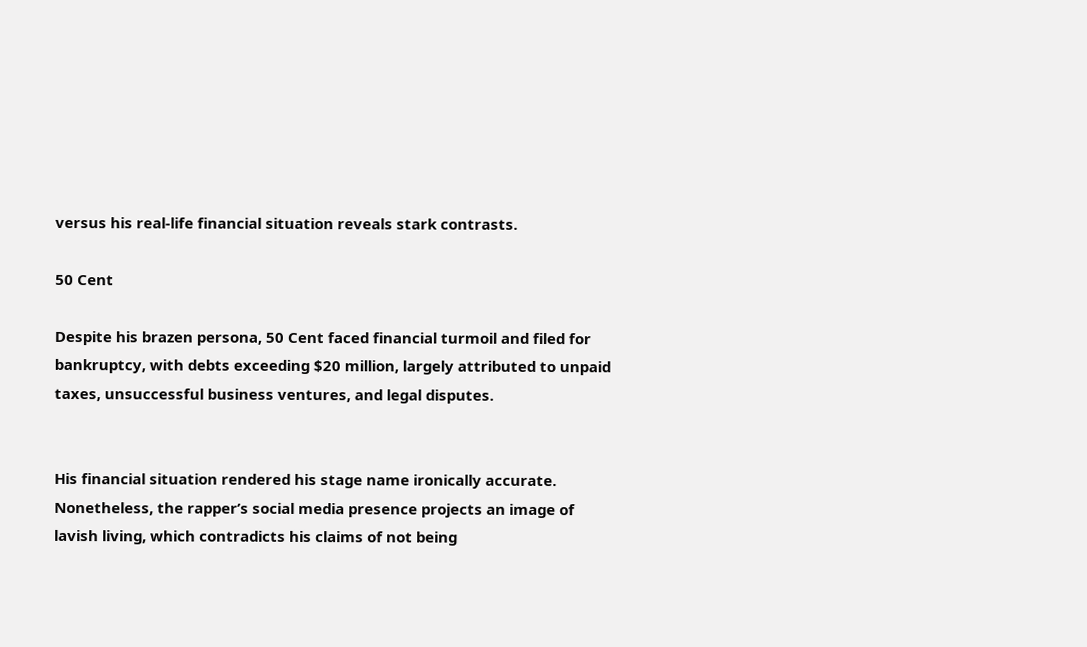versus his real-life financial situation reveals stark contrasts.

50 Cent

Despite his brazen persona, 50 Cent faced financial turmoil and filed for bankruptcy, with debts exceeding $20 million, largely attributed to unpaid taxes, unsuccessful business ventures, and legal disputes.


His financial situation rendered his stage name ironically accurate. Nonetheless, the rapper’s social media presence projects an image of lavish living, which contradicts his claims of not being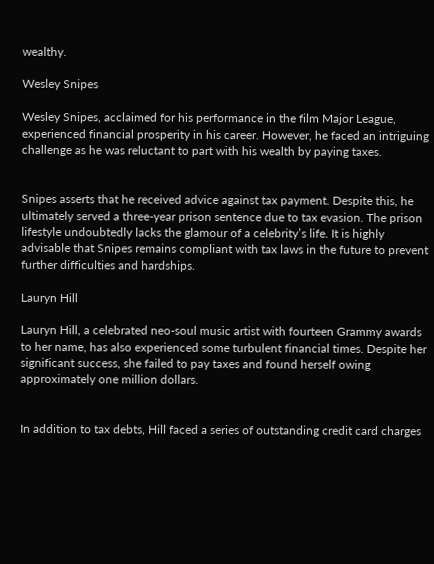wealthy.

Wesley Snipes

Wesley Snipes, acclaimed for his performance in the film Major League, experienced financial prosperity in his career. However, he faced an intriguing challenge as he was reluctant to part with his wealth by paying taxes.


Snipes asserts that he received advice against tax payment. Despite this, he ultimately served a three-year prison sentence due to tax evasion. The prison lifestyle undoubtedly lacks the glamour of a celebrity’s life. It is highly advisable that Snipes remains compliant with tax laws in the future to prevent further difficulties and hardships.

Lauryn Hill

Lauryn Hill, a celebrated neo-soul music artist with fourteen Grammy awards to her name, has also experienced some turbulent financial times. Despite her significant success, she failed to pay taxes and found herself owing approximately one million dollars.


In addition to tax debts, Hill faced a series of outstanding credit card charges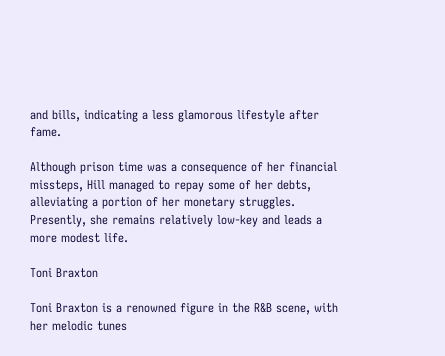and bills, indicating a less glamorous lifestyle after fame.

Although prison time was a consequence of her financial missteps, Hill managed to repay some of her debts, alleviating a portion of her monetary struggles. Presently, she remains relatively low-key and leads a more modest life.

Toni Braxton

Toni Braxton is a renowned figure in the R&B scene, with her melodic tunes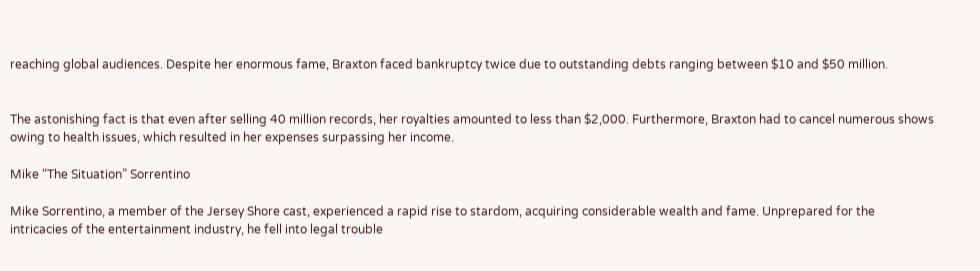reaching global audiences. Despite her enormous fame, Braxton faced bankruptcy twice due to outstanding debts ranging between $10 and $50 million.


The astonishing fact is that even after selling 40 million records, her royalties amounted to less than $2,000. Furthermore, Braxton had to cancel numerous shows owing to health issues, which resulted in her expenses surpassing her income.

Mike “The Situation” Sorrentino

Mike Sorrentino, a member of the Jersey Shore cast, experienced a rapid rise to stardom, acquiring considerable wealth and fame. Unprepared for the intricacies of the entertainment industry, he fell into legal trouble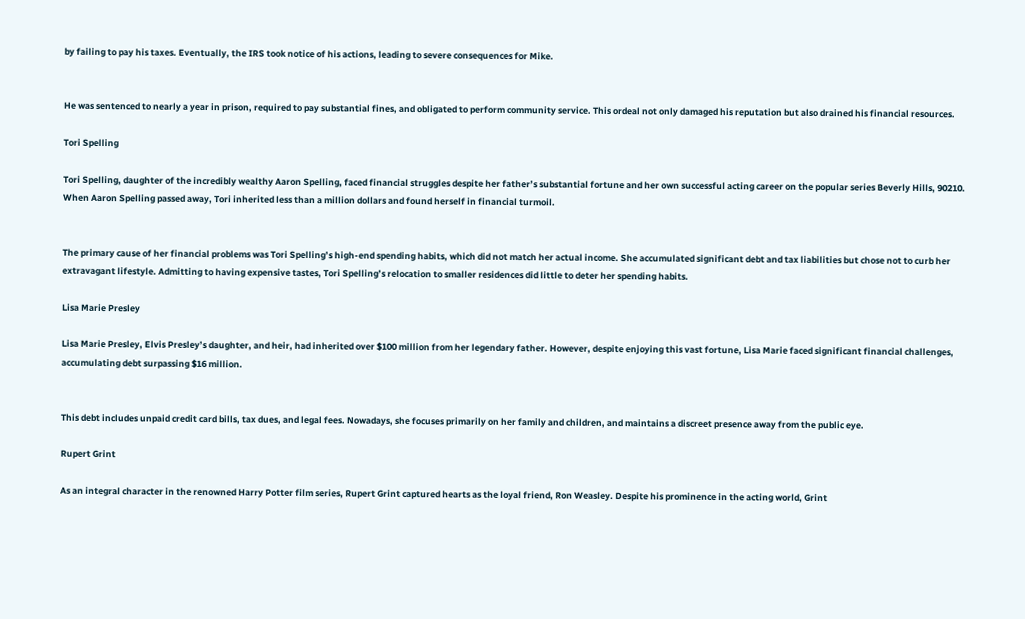by failing to pay his taxes. Eventually, the IRS took notice of his actions, leading to severe consequences for Mike.


He was sentenced to nearly a year in prison, required to pay substantial fines, and obligated to perform community service. This ordeal not only damaged his reputation but also drained his financial resources.

Tori Spelling

Tori Spelling, daughter of the incredibly wealthy Aaron Spelling, faced financial struggles despite her father’s substantial fortune and her own successful acting career on the popular series Beverly Hills, 90210. When Aaron Spelling passed away, Tori inherited less than a million dollars and found herself in financial turmoil.


The primary cause of her financial problems was Tori Spelling’s high-end spending habits, which did not match her actual income. She accumulated significant debt and tax liabilities but chose not to curb her extravagant lifestyle. Admitting to having expensive tastes, Tori Spelling’s relocation to smaller residences did little to deter her spending habits.

Lisa Marie Presley

Lisa Marie Presley, Elvis Presley’s daughter, and heir, had inherited over $100 million from her legendary father. However, despite enjoying this vast fortune, Lisa Marie faced significant financial challenges, accumulating debt surpassing $16 million.


This debt includes unpaid credit card bills, tax dues, and legal fees. Nowadays, she focuses primarily on her family and children, and maintains a discreet presence away from the public eye.

Rupert Grint

As an integral character in the renowned Harry Potter film series, Rupert Grint captured hearts as the loyal friend, Ron Weasley. Despite his prominence in the acting world, Grint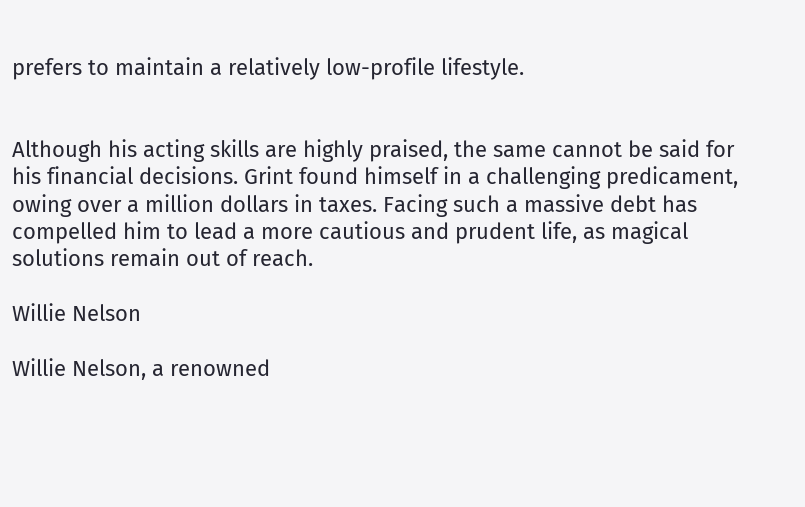prefers to maintain a relatively low-profile lifestyle.


Although his acting skills are highly praised, the same cannot be said for his financial decisions. Grint found himself in a challenging predicament, owing over a million dollars in taxes. Facing such a massive debt has compelled him to lead a more cautious and prudent life, as magical solutions remain out of reach.

Willie Nelson

Willie Nelson, a renowned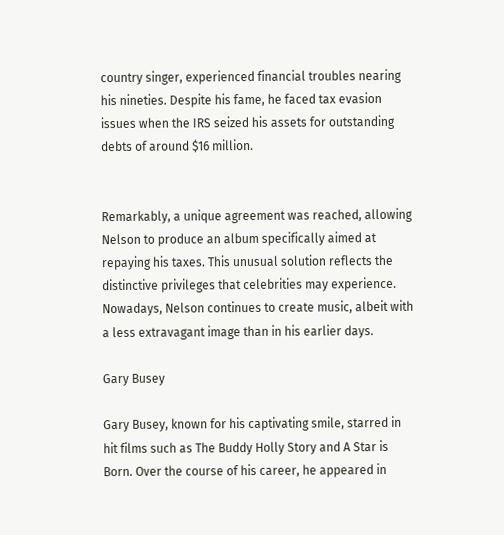country singer, experienced financial troubles nearing his nineties. Despite his fame, he faced tax evasion issues when the IRS seized his assets for outstanding debts of around $16 million.


Remarkably, a unique agreement was reached, allowing Nelson to produce an album specifically aimed at repaying his taxes. This unusual solution reflects the distinctive privileges that celebrities may experience. Nowadays, Nelson continues to create music, albeit with a less extravagant image than in his earlier days.

Gary Busey

Gary Busey, known for his captivating smile, starred in hit films such as The Buddy Holly Story and A Star is Born. Over the course of his career, he appeared in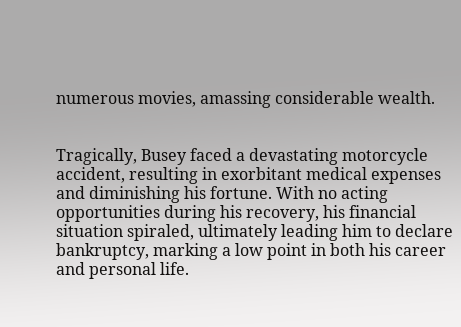numerous movies, amassing considerable wealth.


Tragically, Busey faced a devastating motorcycle accident, resulting in exorbitant medical expenses and diminishing his fortune. With no acting opportunities during his recovery, his financial situation spiraled, ultimately leading him to declare bankruptcy, marking a low point in both his career and personal life.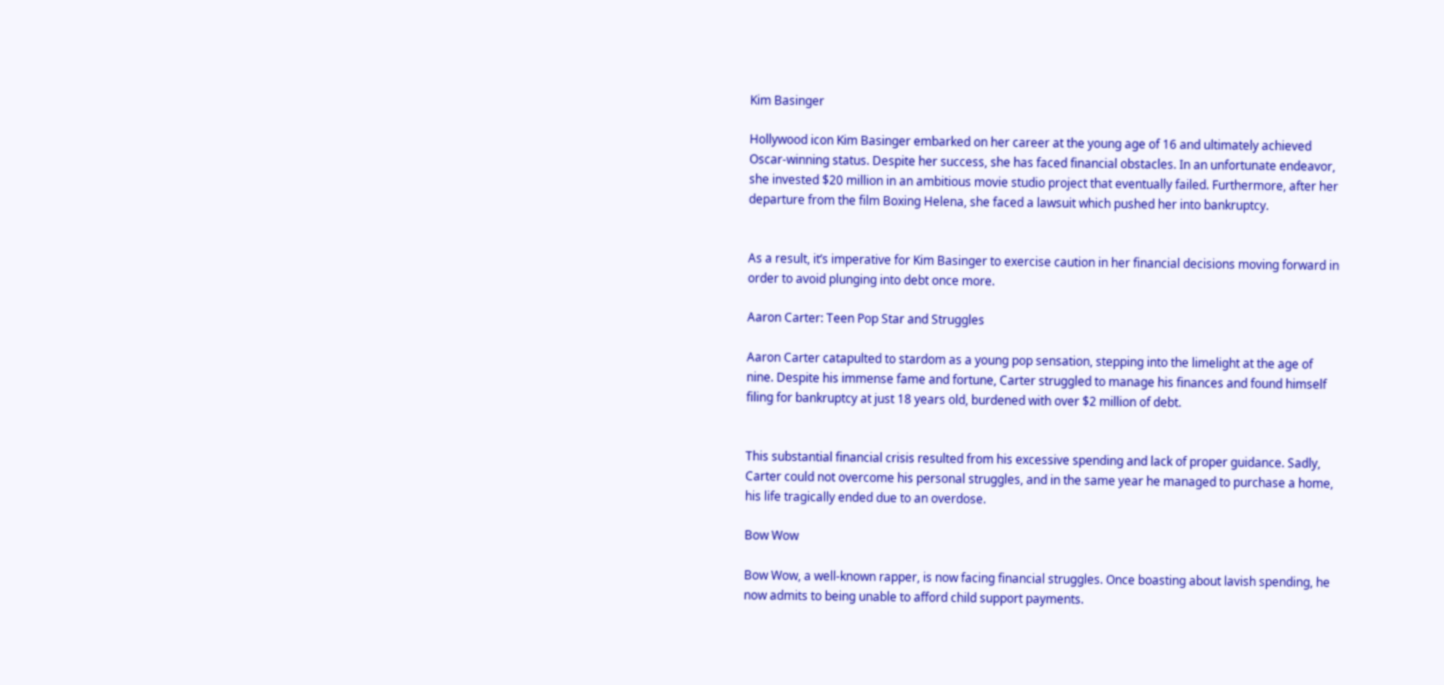Kim Basinger

Hollywood icon Kim Basinger embarked on her career at the young age of 16 and ultimately achieved Oscar-winning status. Despite her success, she has faced financial obstacles. In an unfortunate endeavor, she invested $20 million in an ambitious movie studio project that eventually failed. Furthermore, after her departure from the film Boxing Helena, she faced a lawsuit which pushed her into bankruptcy.


As a result, it’s imperative for Kim Basinger to exercise caution in her financial decisions moving forward in order to avoid plunging into debt once more.

Aaron Carter: Teen Pop Star and Struggles

Aaron Carter catapulted to stardom as a young pop sensation, stepping into the limelight at the age of nine. Despite his immense fame and fortune, Carter struggled to manage his finances and found himself filing for bankruptcy at just 18 years old, burdened with over $2 million of debt.


This substantial financial crisis resulted from his excessive spending and lack of proper guidance. Sadly, Carter could not overcome his personal struggles, and in the same year he managed to purchase a home, his life tragically ended due to an overdose.

Bow Wow

Bow Wow, a well-known rapper, is now facing financial struggles. Once boasting about lavish spending, he now admits to being unable to afford child support payments.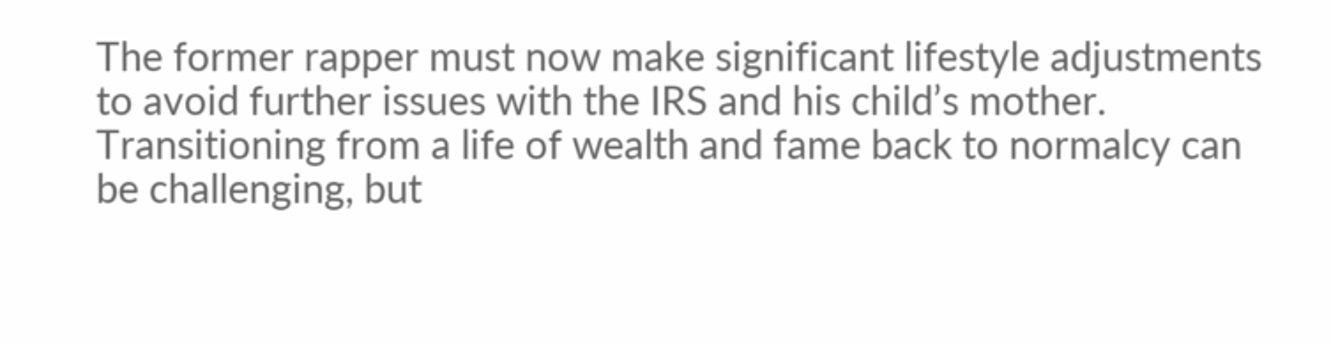The former rapper must now make significant lifestyle adjustments to avoid further issues with the IRS and his child’s mother. Transitioning from a life of wealth and fame back to normalcy can be challenging, but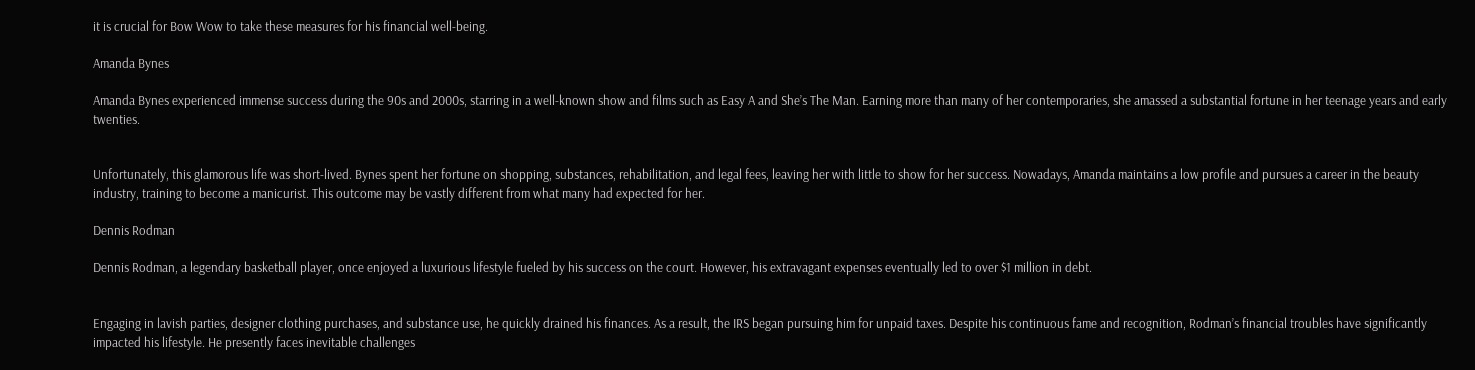it is crucial for Bow Wow to take these measures for his financial well-being.

Amanda Bynes

Amanda Bynes experienced immense success during the 90s and 2000s, starring in a well-known show and films such as Easy A and She’s The Man. Earning more than many of her contemporaries, she amassed a substantial fortune in her teenage years and early twenties.


Unfortunately, this glamorous life was short-lived. Bynes spent her fortune on shopping, substances, rehabilitation, and legal fees, leaving her with little to show for her success. Nowadays, Amanda maintains a low profile and pursues a career in the beauty industry, training to become a manicurist. This outcome may be vastly different from what many had expected for her.

Dennis Rodman

Dennis Rodman, a legendary basketball player, once enjoyed a luxurious lifestyle fueled by his success on the court. However, his extravagant expenses eventually led to over $1 million in debt.


Engaging in lavish parties, designer clothing purchases, and substance use, he quickly drained his finances. As a result, the IRS began pursuing him for unpaid taxes. Despite his continuous fame and recognition, Rodman’s financial troubles have significantly impacted his lifestyle. He presently faces inevitable challenges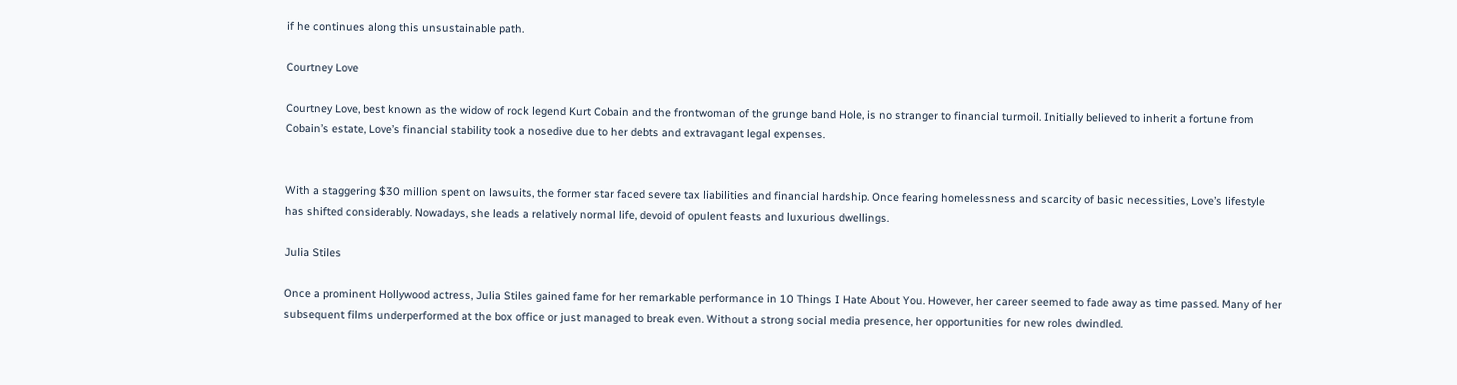if he continues along this unsustainable path.

Courtney Love

Courtney Love, best known as the widow of rock legend Kurt Cobain and the frontwoman of the grunge band Hole, is no stranger to financial turmoil. Initially believed to inherit a fortune from Cobain’s estate, Love’s financial stability took a nosedive due to her debts and extravagant legal expenses.


With a staggering $30 million spent on lawsuits, the former star faced severe tax liabilities and financial hardship. Once fearing homelessness and scarcity of basic necessities, Love’s lifestyle has shifted considerably. Nowadays, she leads a relatively normal life, devoid of opulent feasts and luxurious dwellings.

Julia Stiles

Once a prominent Hollywood actress, Julia Stiles gained fame for her remarkable performance in 10 Things I Hate About You. However, her career seemed to fade away as time passed. Many of her subsequent films underperformed at the box office or just managed to break even. Without a strong social media presence, her opportunities for new roles dwindled.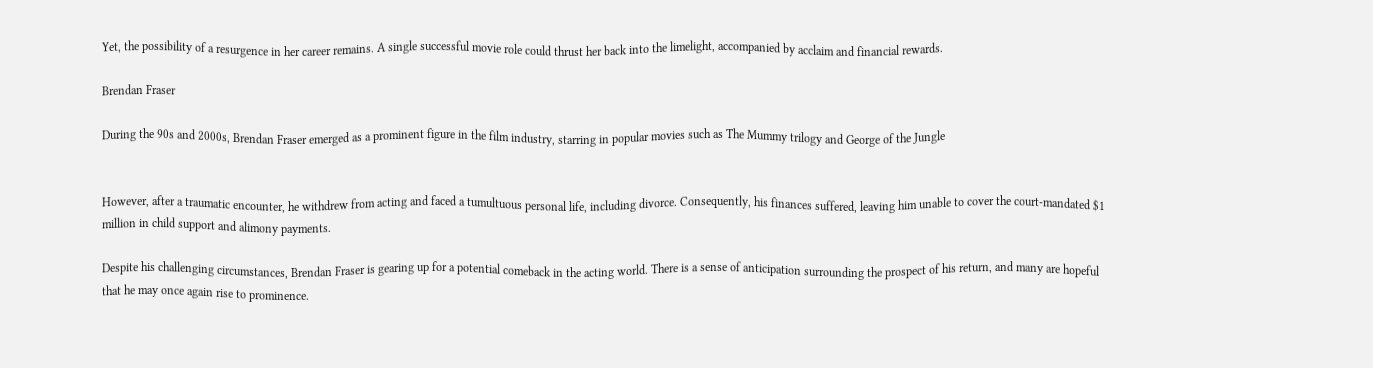Yet, the possibility of a resurgence in her career remains. A single successful movie role could thrust her back into the limelight, accompanied by acclaim and financial rewards.

Brendan Fraser

During the 90s and 2000s, Brendan Fraser emerged as a prominent figure in the film industry, starring in popular movies such as The Mummy trilogy and George of the Jungle


However, after a traumatic encounter, he withdrew from acting and faced a tumultuous personal life, including divorce. Consequently, his finances suffered, leaving him unable to cover the court-mandated $1 million in child support and alimony payments.

Despite his challenging circumstances, Brendan Fraser is gearing up for a potential comeback in the acting world. There is a sense of anticipation surrounding the prospect of his return, and many are hopeful that he may once again rise to prominence.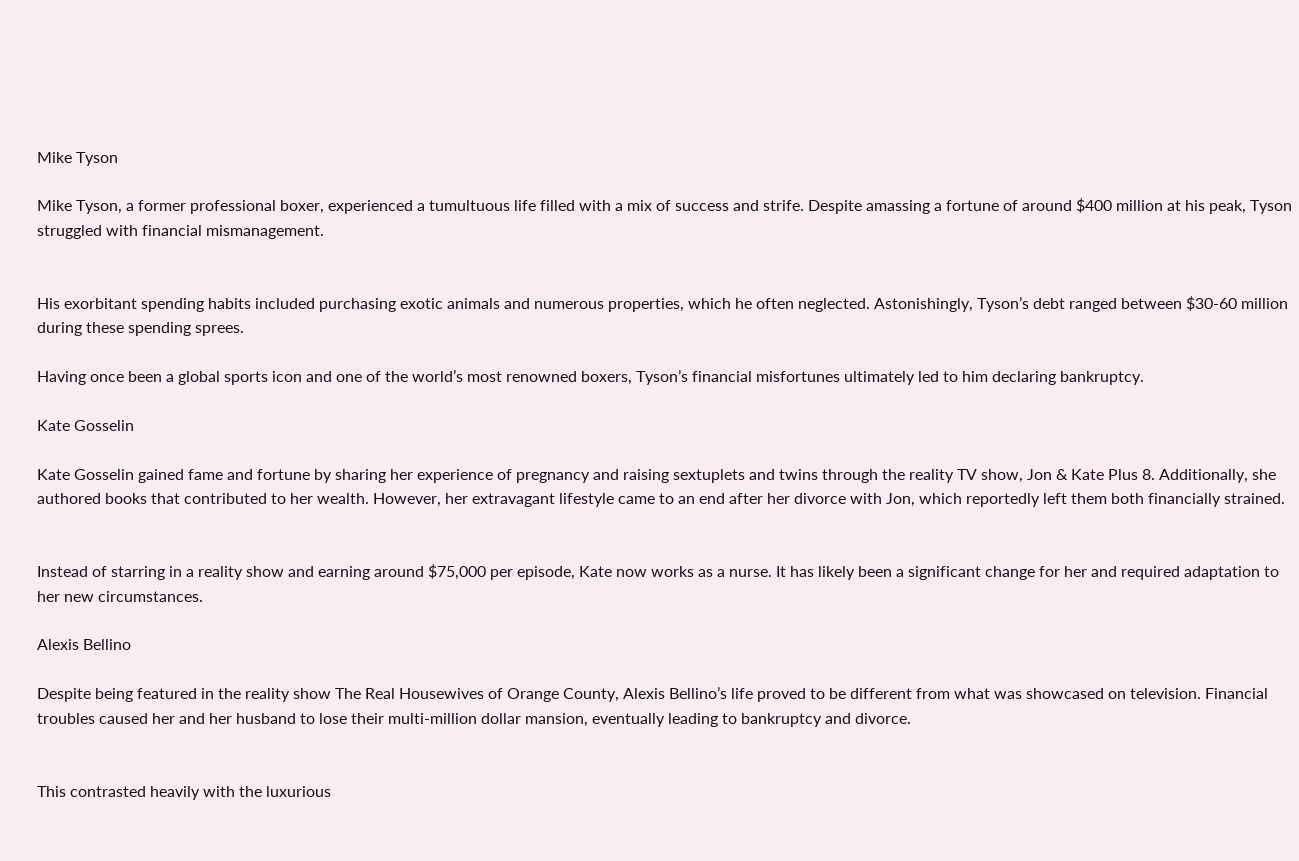Mike Tyson

Mike Tyson, a former professional boxer, experienced a tumultuous life filled with a mix of success and strife. Despite amassing a fortune of around $400 million at his peak, Tyson struggled with financial mismanagement.


His exorbitant spending habits included purchasing exotic animals and numerous properties, which he often neglected. Astonishingly, Tyson’s debt ranged between $30-60 million during these spending sprees.

Having once been a global sports icon and one of the world’s most renowned boxers, Tyson’s financial misfortunes ultimately led to him declaring bankruptcy.

Kate Gosselin

Kate Gosselin gained fame and fortune by sharing her experience of pregnancy and raising sextuplets and twins through the reality TV show, Jon & Kate Plus 8. Additionally, she authored books that contributed to her wealth. However, her extravagant lifestyle came to an end after her divorce with Jon, which reportedly left them both financially strained.


Instead of starring in a reality show and earning around $75,000 per episode, Kate now works as a nurse. It has likely been a significant change for her and required adaptation to her new circumstances.

Alexis Bellino

Despite being featured in the reality show The Real Housewives of Orange County, Alexis Bellino’s life proved to be different from what was showcased on television. Financial troubles caused her and her husband to lose their multi-million dollar mansion, eventually leading to bankruptcy and divorce.


This contrasted heavily with the luxurious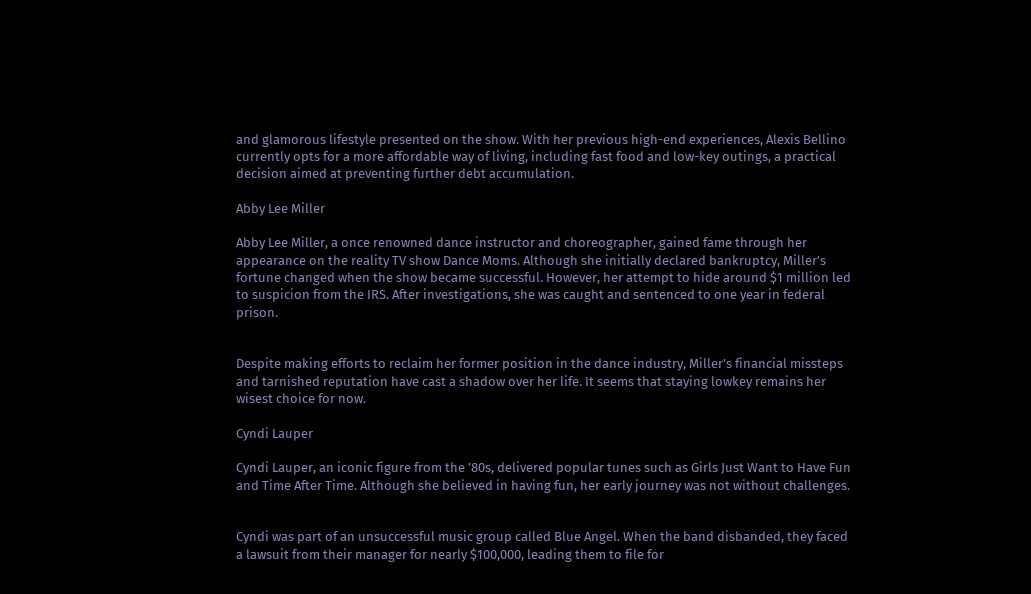and glamorous lifestyle presented on the show. With her previous high-end experiences, Alexis Bellino currently opts for a more affordable way of living, including fast food and low-key outings, a practical decision aimed at preventing further debt accumulation.

Abby Lee Miller

Abby Lee Miller, a once renowned dance instructor and choreographer, gained fame through her appearance on the reality TV show Dance Moms. Although she initially declared bankruptcy, Miller’s fortune changed when the show became successful. However, her attempt to hide around $1 million led to suspicion from the IRS. After investigations, she was caught and sentenced to one year in federal prison.


Despite making efforts to reclaim her former position in the dance industry, Miller’s financial missteps and tarnished reputation have cast a shadow over her life. It seems that staying lowkey remains her wisest choice for now.

Cyndi Lauper

Cyndi Lauper, an iconic figure from the ’80s, delivered popular tunes such as Girls Just Want to Have Fun and Time After Time. Although she believed in having fun, her early journey was not without challenges.


Cyndi was part of an unsuccessful music group called Blue Angel. When the band disbanded, they faced a lawsuit from their manager for nearly $100,000, leading them to file for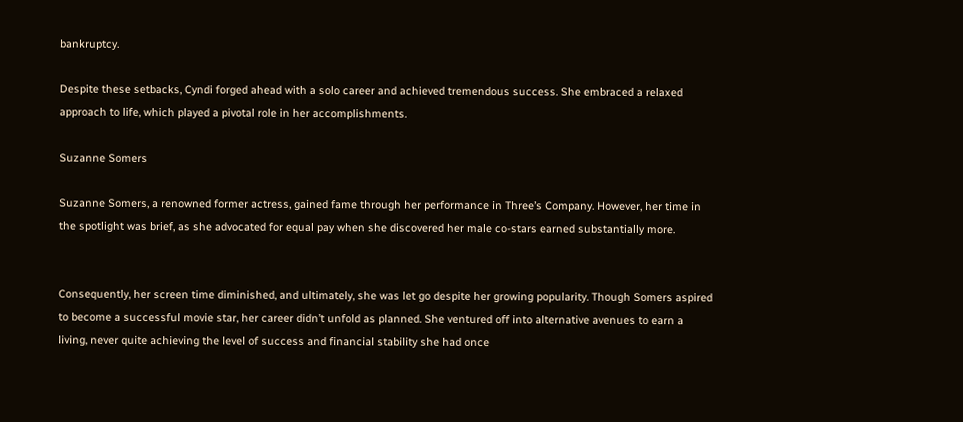bankruptcy.

Despite these setbacks, Cyndi forged ahead with a solo career and achieved tremendous success. She embraced a relaxed approach to life, which played a pivotal role in her accomplishments.

Suzanne Somers

Suzanne Somers, a renowned former actress, gained fame through her performance in Three’s Company. However, her time in the spotlight was brief, as she advocated for equal pay when she discovered her male co-stars earned substantially more.


Consequently, her screen time diminished, and ultimately, she was let go despite her growing popularity. Though Somers aspired to become a successful movie star, her career didn’t unfold as planned. She ventured off into alternative avenues to earn a living, never quite achieving the level of success and financial stability she had once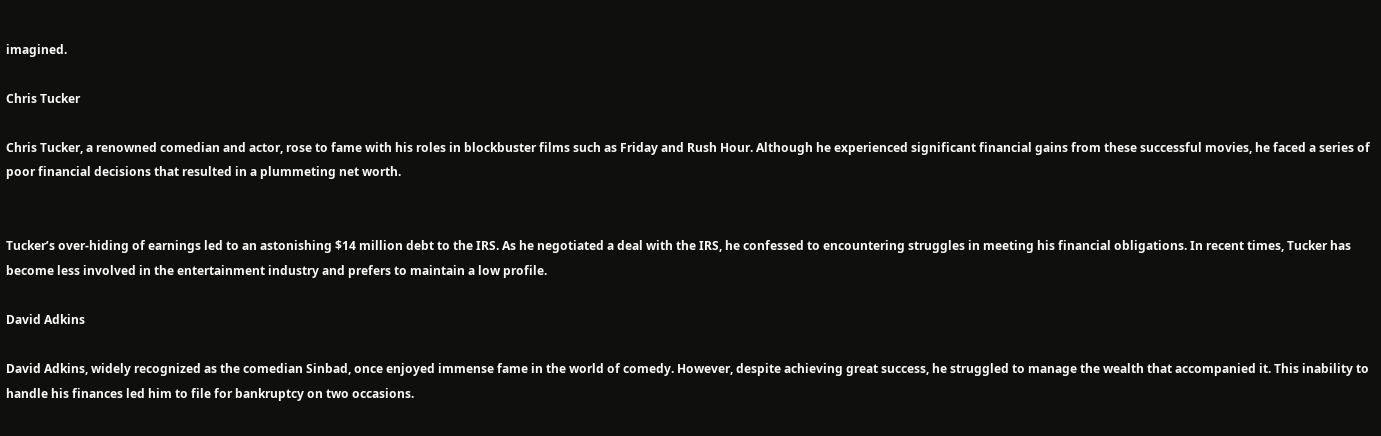imagined.

Chris Tucker

Chris Tucker, a renowned comedian and actor, rose to fame with his roles in blockbuster films such as Friday and Rush Hour. Although he experienced significant financial gains from these successful movies, he faced a series of poor financial decisions that resulted in a plummeting net worth.


Tucker’s over-hiding of earnings led to an astonishing $14 million debt to the IRS. As he negotiated a deal with the IRS, he confessed to encountering struggles in meeting his financial obligations. In recent times, Tucker has become less involved in the entertainment industry and prefers to maintain a low profile.

David Adkins

David Adkins, widely recognized as the comedian Sinbad, once enjoyed immense fame in the world of comedy. However, despite achieving great success, he struggled to manage the wealth that accompanied it. This inability to handle his finances led him to file for bankruptcy on two occasions.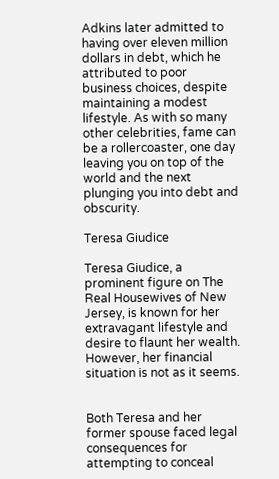Adkins later admitted to having over eleven million dollars in debt, which he attributed to poor business choices, despite maintaining a modest lifestyle. As with so many other celebrities, fame can be a rollercoaster, one day leaving you on top of the world and the next plunging you into debt and obscurity.

Teresa Giudice

Teresa Giudice, a prominent figure on The Real Housewives of New Jersey, is known for her extravagant lifestyle and desire to flaunt her wealth. However, her financial situation is not as it seems.


Both Teresa and her former spouse faced legal consequences for attempting to conceal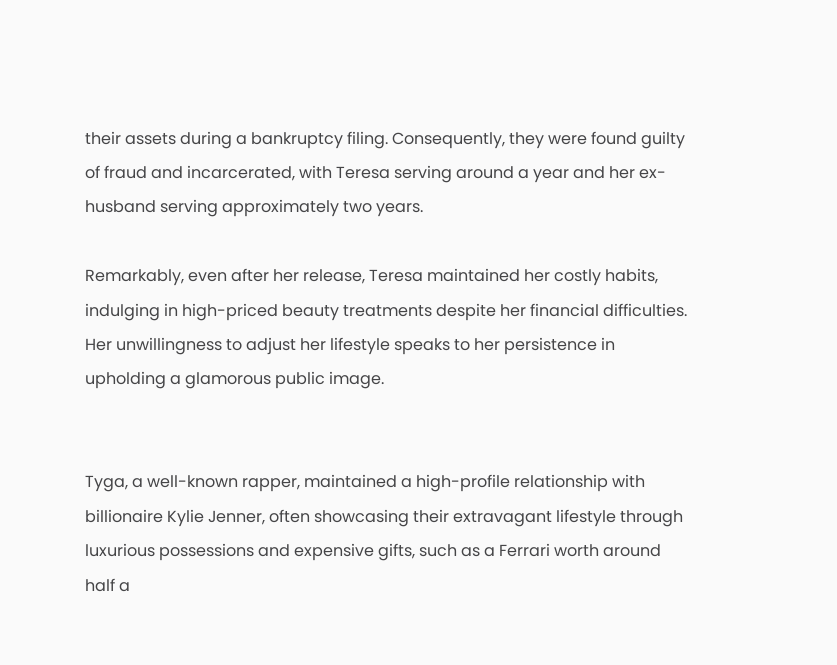their assets during a bankruptcy filing. Consequently, they were found guilty of fraud and incarcerated, with Teresa serving around a year and her ex-husband serving approximately two years.

Remarkably, even after her release, Teresa maintained her costly habits, indulging in high-priced beauty treatments despite her financial difficulties. Her unwillingness to adjust her lifestyle speaks to her persistence in upholding a glamorous public image.


Tyga, a well-known rapper, maintained a high-profile relationship with billionaire Kylie Jenner, often showcasing their extravagant lifestyle through luxurious possessions and expensive gifts, such as a Ferrari worth around half a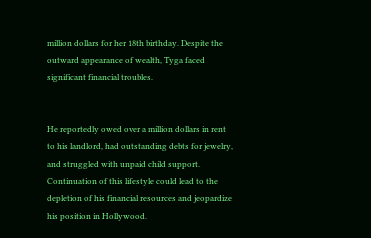million dollars for her 18th birthday. Despite the outward appearance of wealth, Tyga faced significant financial troubles.


He reportedly owed over a million dollars in rent to his landlord, had outstanding debts for jewelry, and struggled with unpaid child support. Continuation of this lifestyle could lead to the depletion of his financial resources and jeopardize his position in Hollywood.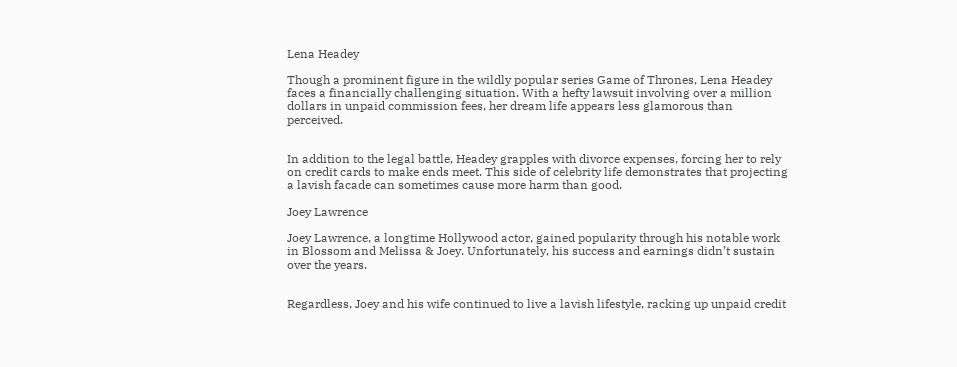Lena Headey

Though a prominent figure in the wildly popular series Game of Thrones, Lena Headey faces a financially challenging situation. With a hefty lawsuit involving over a million dollars in unpaid commission fees, her dream life appears less glamorous than perceived.


In addition to the legal battle, Headey grapples with divorce expenses, forcing her to rely on credit cards to make ends meet. This side of celebrity life demonstrates that projecting a lavish facade can sometimes cause more harm than good.

Joey Lawrence

Joey Lawrence, a longtime Hollywood actor, gained popularity through his notable work in Blossom and Melissa & Joey. Unfortunately, his success and earnings didn’t sustain over the years.


Regardless, Joey and his wife continued to live a lavish lifestyle, racking up unpaid credit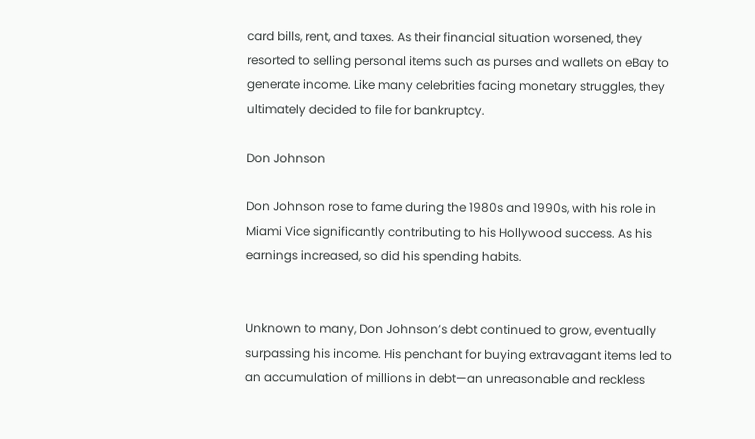card bills, rent, and taxes. As their financial situation worsened, they resorted to selling personal items such as purses and wallets on eBay to generate income. Like many celebrities facing monetary struggles, they ultimately decided to file for bankruptcy.

Don Johnson

Don Johnson rose to fame during the 1980s and 1990s, with his role in Miami Vice significantly contributing to his Hollywood success. As his earnings increased, so did his spending habits.


Unknown to many, Don Johnson’s debt continued to grow, eventually surpassing his income. His penchant for buying extravagant items led to an accumulation of millions in debt—an unreasonable and reckless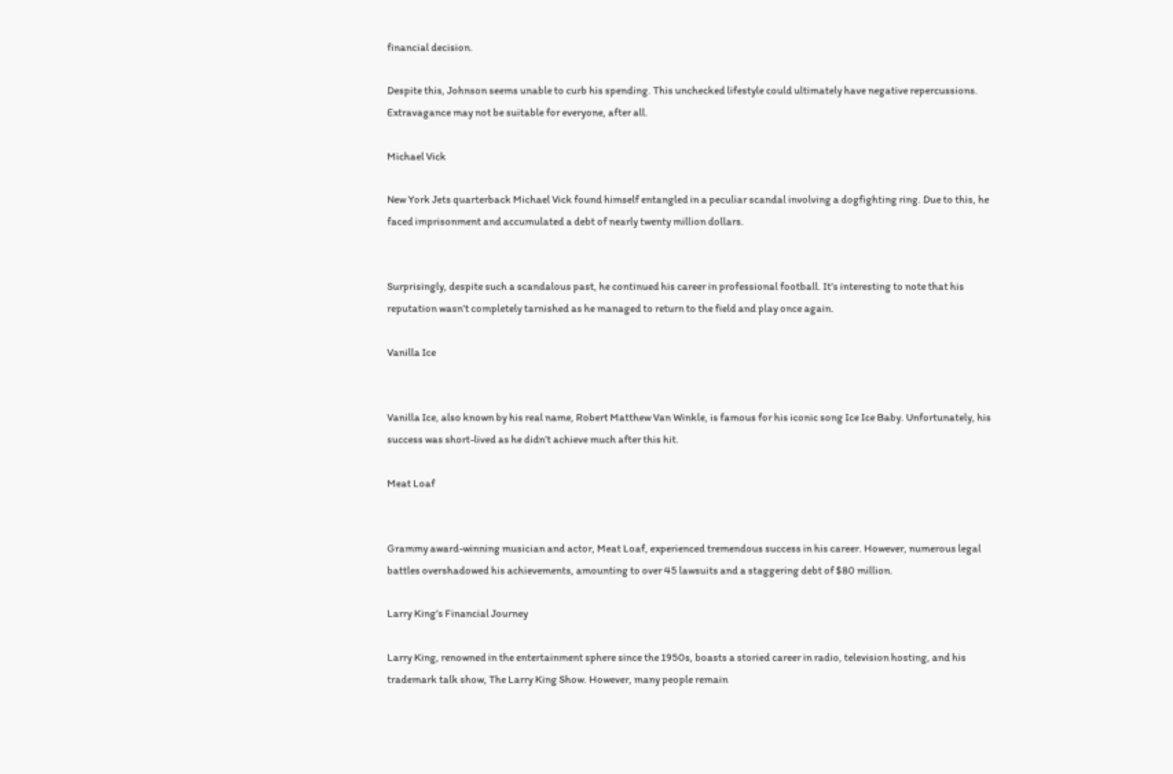financial decision.

Despite this, Johnson seems unable to curb his spending. This unchecked lifestyle could ultimately have negative repercussions. Extravagance may not be suitable for everyone, after all.

Michael Vick

New York Jets quarterback Michael Vick found himself entangled in a peculiar scandal involving a dogfighting ring. Due to this, he faced imprisonment and accumulated a debt of nearly twenty million dollars.


Surprisingly, despite such a scandalous past, he continued his career in professional football. It’s interesting to note that his reputation wasn’t completely tarnished as he managed to return to the field and play once again.

Vanilla Ice


Vanilla Ice, also known by his real name, Robert Matthew Van Winkle, is famous for his iconic song Ice Ice Baby. Unfortunately, his success was short-lived as he didn’t achieve much after this hit.

Meat Loaf


Grammy award-winning musician and actor, Meat Loaf, experienced tremendous success in his career. However, numerous legal battles overshadowed his achievements, amounting to over 45 lawsuits and a staggering debt of $80 million.

Larry King’s Financial Journey

Larry King, renowned in the entertainment sphere since the 1950s, boasts a storied career in radio, television hosting, and his trademark talk show, The Larry King Show. However, many people remain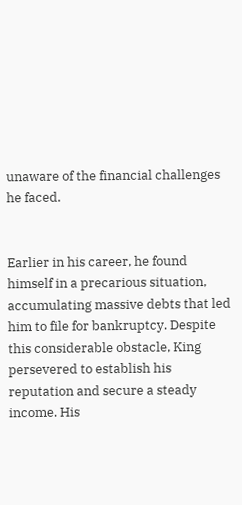unaware of the financial challenges he faced.


Earlier in his career, he found himself in a precarious situation, accumulating massive debts that led him to file for bankruptcy. Despite this considerable obstacle, King persevered to establish his reputation and secure a steady income. His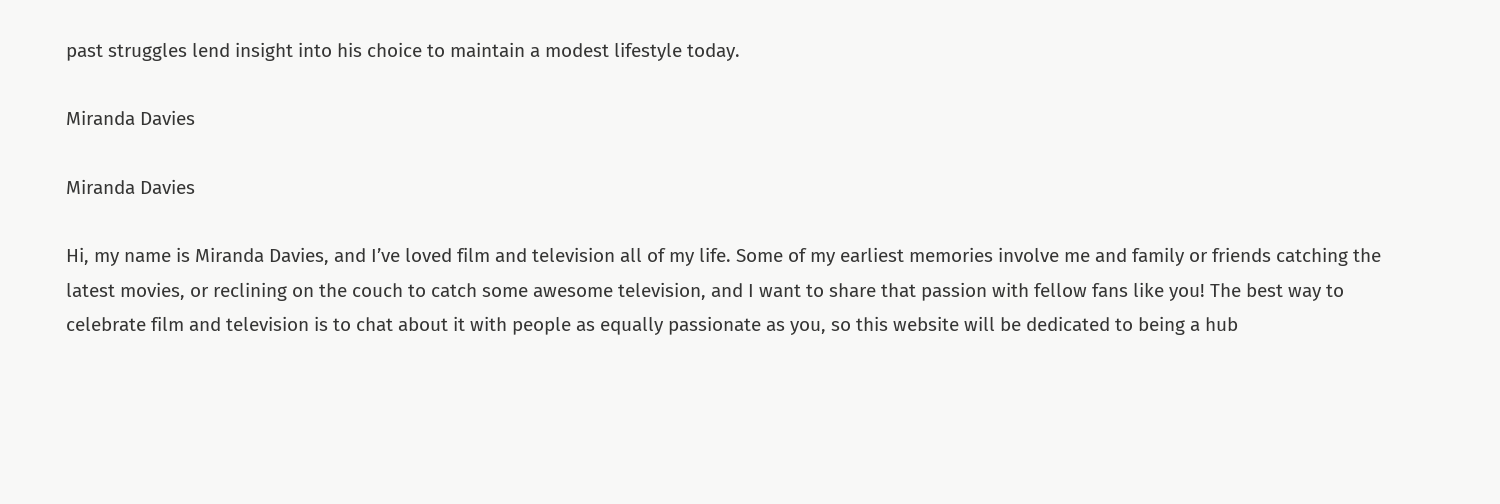past struggles lend insight into his choice to maintain a modest lifestyle today.

Miranda Davies

Miranda Davies

Hi, my name is Miranda Davies, and I’ve loved film and television all of my life. Some of my earliest memories involve me and family or friends catching the latest movies, or reclining on the couch to catch some awesome television, and I want to share that passion with fellow fans like you! The best way to celebrate film and television is to chat about it with people as equally passionate as you, so this website will be dedicated to being a hub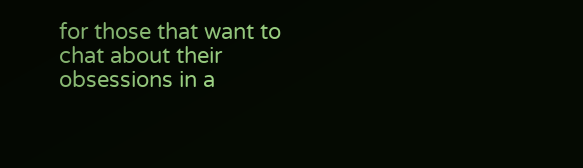for those that want to chat about their obsessions in a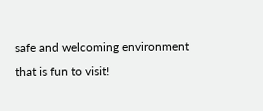safe and welcoming environment that is fun to visit!